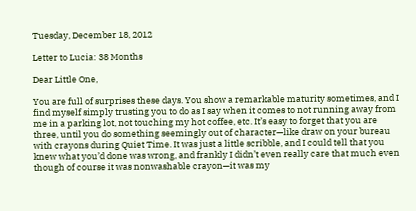Tuesday, December 18, 2012

Letter to Lucia: 38 Months

Dear Little One,

You are full of surprises these days. You show a remarkable maturity sometimes, and I find myself simply trusting you to do as I say when it comes to not running away from me in a parking lot, not touching my hot coffee, etc. It’s easy to forget that you are three, until you do something seemingly out of character—like draw on your bureau with crayons during Quiet Time. It was just a little scribble, and I could tell that you knew what you’d done was wrong, and frankly I didn’t even really care that much even though of course it was nonwashable crayon—it was my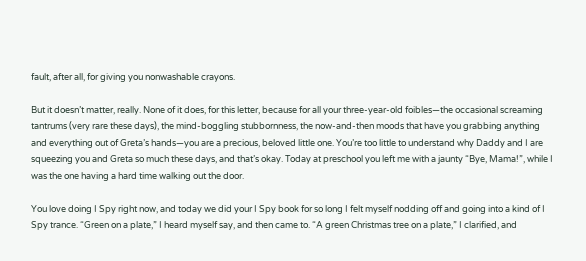fault, after all, for giving you nonwashable crayons.

But it doesn’t matter, really. None of it does, for this letter, because for all your three-year-old foibles—the occasional screaming tantrums (very rare these days), the mind-boggling stubbornness, the now-and-then moods that have you grabbing anything and everything out of Greta’s hands—you are a precious, beloved little one. You’re too little to understand why Daddy and I are squeezing you and Greta so much these days, and that’s okay. Today at preschool you left me with a jaunty “Bye, Mama!”, while I was the one having a hard time walking out the door.

You love doing I Spy right now, and today we did your I Spy book for so long I felt myself nodding off and going into a kind of I Spy trance. “Green on a plate,” I heard myself say, and then came to. “A green Christmas tree on a plate,” I clarified, and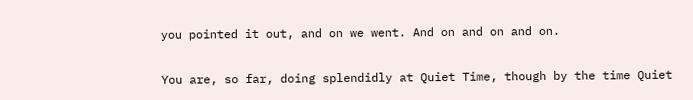you pointed it out, and on we went. And on and on and on.

You are, so far, doing splendidly at Quiet Time, though by the time Quiet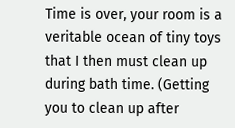Time is over, your room is a veritable ocean of tiny toys that I then must clean up during bath time. (Getting you to clean up after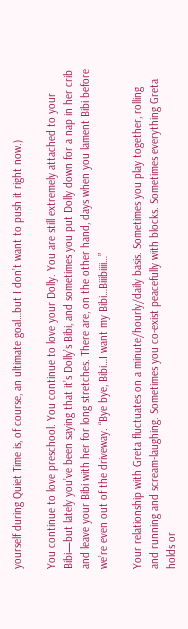yourself during Quiet Time is, of course, an ultimate goal…but I don’t want to push it right now.)

You continue to love preschool. You continue to love your Dolly. You are still extremely attached to your Bibi—but lately you’ve been saying that it’s Dolly’s Bibi, and sometimes you put Dolly down for a nap in her crib and leave your Bibi with her for long stretches. There are, on the other hand, days when you lament Bibi before we’re even out of the driveway. “Bye bye, Bibi…I want my Bibi…Biiibiiii…”

Your relationship with Greta fluctuates on a minute/hourly/daily basis. Sometimes you play together, rolling and running and scream-laughing. Sometimes you co-exist peacefully with blocks. Sometimes everything Greta holds or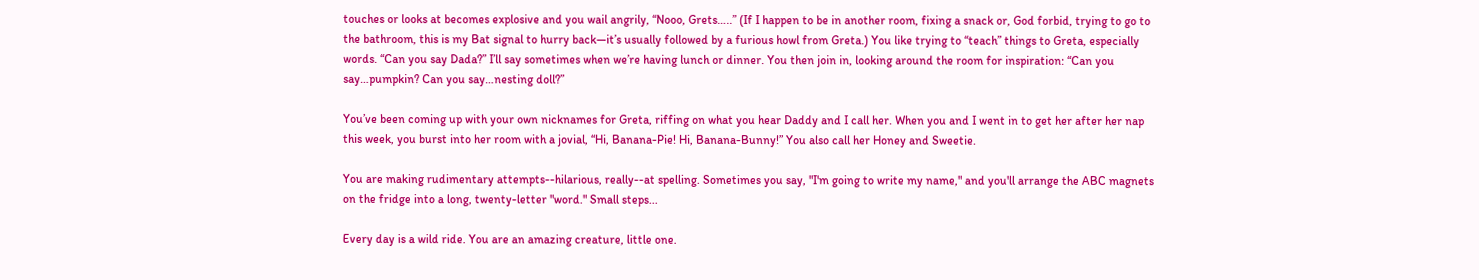touches or looks at becomes explosive and you wail angrily, “Nooo, Grets…..” (If I happen to be in another room, fixing a snack or, God forbid, trying to go to the bathroom, this is my Bat signal to hurry back—it’s usually followed by a furious howl from Greta.) You like trying to “teach” things to Greta, especially words. “Can you say Dada?” I’ll say sometimes when we’re having lunch or dinner. You then join in, looking around the room for inspiration: “Can you say…pumpkin? Can you say…nesting doll?”

You’ve been coming up with your own nicknames for Greta, riffing on what you hear Daddy and I call her. When you and I went in to get her after her nap this week, you burst into her room with a jovial, “Hi, Banana-Pie! Hi, Banana-Bunny!” You also call her Honey and Sweetie.

You are making rudimentary attempts--hilarious, really--at spelling. Sometimes you say, "I'm going to write my name," and you'll arrange the ABC magnets on the fridge into a long, twenty-letter "word." Small steps...

Every day is a wild ride. You are an amazing creature, little one.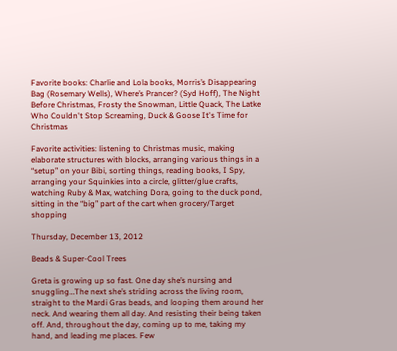Favorite books: Charlie and Lola books, Morris’s Disappearing Bag (Rosemary Wells), Where’s Prancer? (Syd Hoff), The Night Before Christmas, Frosty the Snowman, Little Quack, The Latke Who Couldn't Stop Screaming, Duck & Goose It's Time for Christmas

Favorite activities: listening to Christmas music, making elaborate structures with blocks, arranging various things in a “setup” on your Bibi, sorting things, reading books, I Spy, arranging your Squinkies into a circle, glitter/glue crafts, watching Ruby & Max, watching Dora, going to the duck pond, sitting in the “big” part of the cart when grocery/Target shopping

Thursday, December 13, 2012

Beads & Super-Cool Trees

Greta is growing up so fast. One day she’s nursing and snuggling…The next she’s striding across the living room, straight to the Mardi Gras beads, and looping them around her neck. And wearing them all day. And resisting their being taken off. And, throughout the day, coming up to me, taking my hand, and leading me places. Few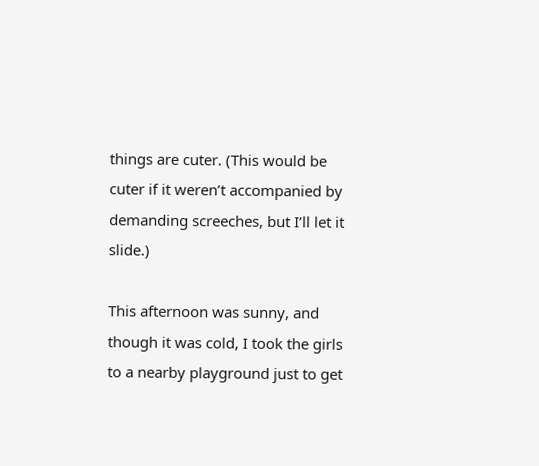things are cuter. (This would be cuter if it weren’t accompanied by demanding screeches, but I’ll let it slide.)

This afternoon was sunny, and though it was cold, I took the girls to a nearby playground just to get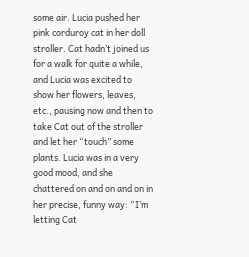some air. Lucia pushed her pink corduroy cat in her doll stroller. Cat hadn’t joined us for a walk for quite a while, and Lucia was excited to show her flowers, leaves, etc., pausing now and then to take Cat out of the stroller and let her “touch” some plants. Lucia was in a very good mood, and she chattered on and on and on in her precise, funny way: “I’m letting Cat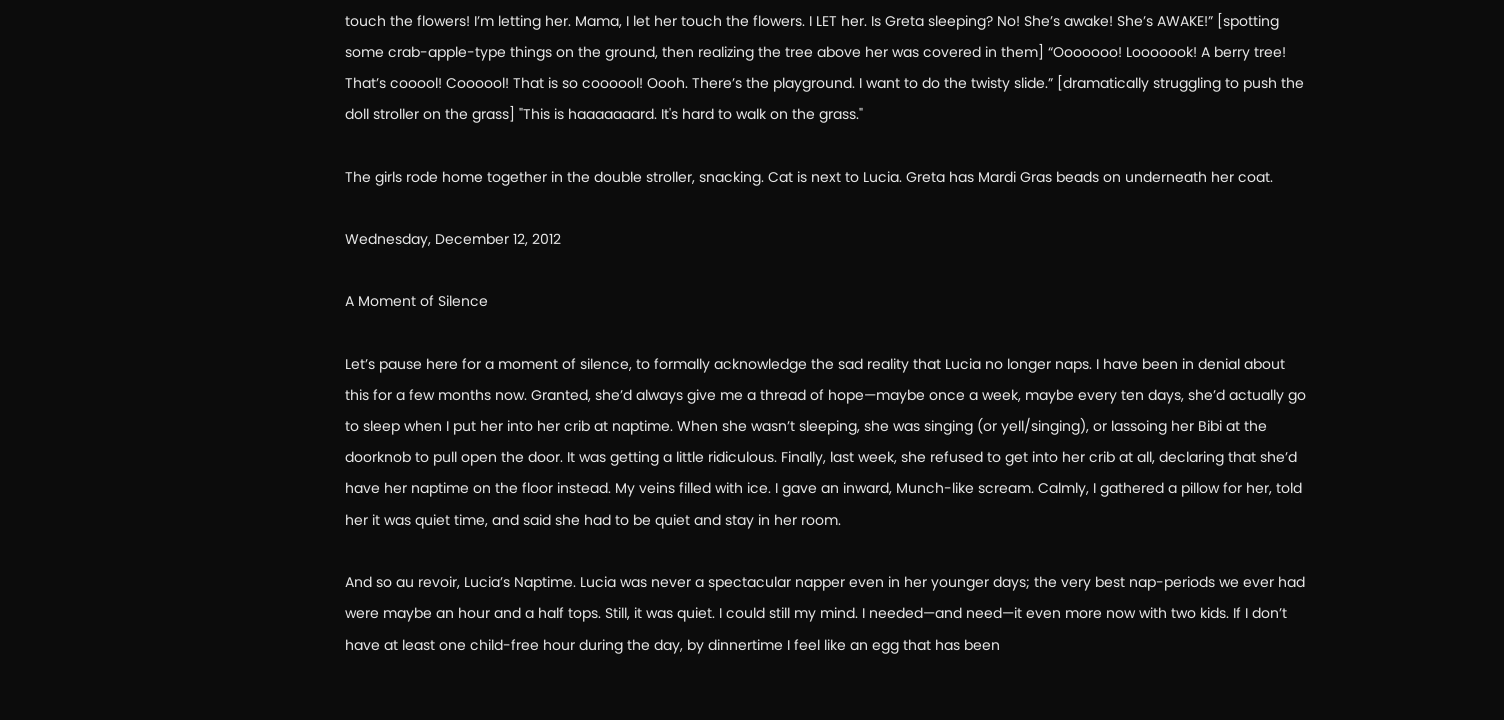touch the flowers! I’m letting her. Mama, I let her touch the flowers. I LET her. Is Greta sleeping? No! She’s awake! She’s AWAKE!” [spotting some crab-apple-type things on the ground, then realizing the tree above her was covered in them] “Ooooooo! Looooook! A berry tree! That’s cooool! Coooool! That is so coooool! Oooh. There’s the playground. I want to do the twisty slide.” [dramatically struggling to push the doll stroller on the grass] "This is haaaaaaard. It's hard to walk on the grass."

The girls rode home together in the double stroller, snacking. Cat is next to Lucia. Greta has Mardi Gras beads on underneath her coat.

Wednesday, December 12, 2012

A Moment of Silence

Let’s pause here for a moment of silence, to formally acknowledge the sad reality that Lucia no longer naps. I have been in denial about this for a few months now. Granted, she’d always give me a thread of hope—maybe once a week, maybe every ten days, she’d actually go to sleep when I put her into her crib at naptime. When she wasn’t sleeping, she was singing (or yell/singing), or lassoing her Bibi at the doorknob to pull open the door. It was getting a little ridiculous. Finally, last week, she refused to get into her crib at all, declaring that she’d have her naptime on the floor instead. My veins filled with ice. I gave an inward, Munch-like scream. Calmly, I gathered a pillow for her, told her it was quiet time, and said she had to be quiet and stay in her room.

And so au revoir, Lucia’s Naptime. Lucia was never a spectacular napper even in her younger days; the very best nap-periods we ever had were maybe an hour and a half tops. Still, it was quiet. I could still my mind. I needed—and need—it even more now with two kids. If I don’t have at least one child-free hour during the day, by dinnertime I feel like an egg that has been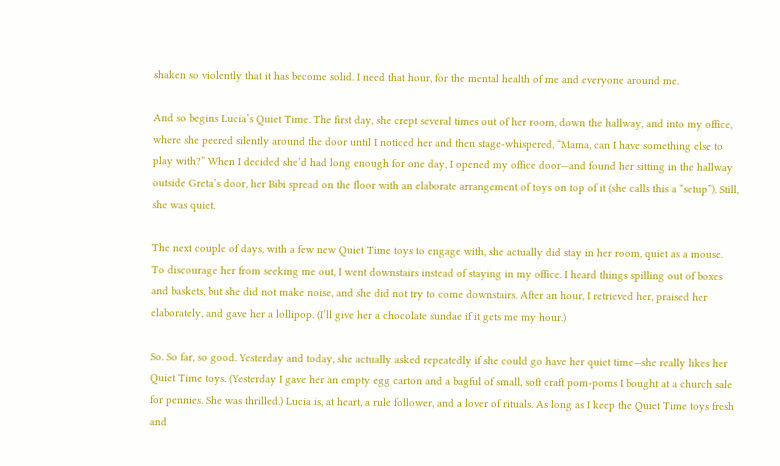shaken so violently that it has become solid. I need that hour, for the mental health of me and everyone around me.

And so begins Lucia’s Quiet Time. The first day, she crept several times out of her room, down the hallway, and into my office, where she peered silently around the door until I noticed her and then stage-whispered, “Mama, can I have something else to play with?” When I decided she’d had long enough for one day, I opened my office door—and found her sitting in the hallway outside Greta’s door, her Bibi spread on the floor with an elaborate arrangement of toys on top of it (she calls this a “setup”). Still, she was quiet.

The next couple of days, with a few new Quiet Time toys to engage with, she actually did stay in her room, quiet as a mouse. To discourage her from seeking me out, I went downstairs instead of staying in my office. I heard things spilling out of boxes and baskets, but she did not make noise, and she did not try to come downstairs. After an hour, I retrieved her, praised her elaborately, and gave her a lollipop. (I’ll give her a chocolate sundae if it gets me my hour.)

So. So far, so good. Yesterday and today, she actually asked repeatedly if she could go have her quiet time—she really likes her Quiet Time toys. (Yesterday I gave her an empty egg carton and a bagful of small, soft craft pom-poms I bought at a church sale for pennies. She was thrilled.) Lucia is, at heart, a rule follower, and a lover of rituals. As long as I keep the Quiet Time toys fresh and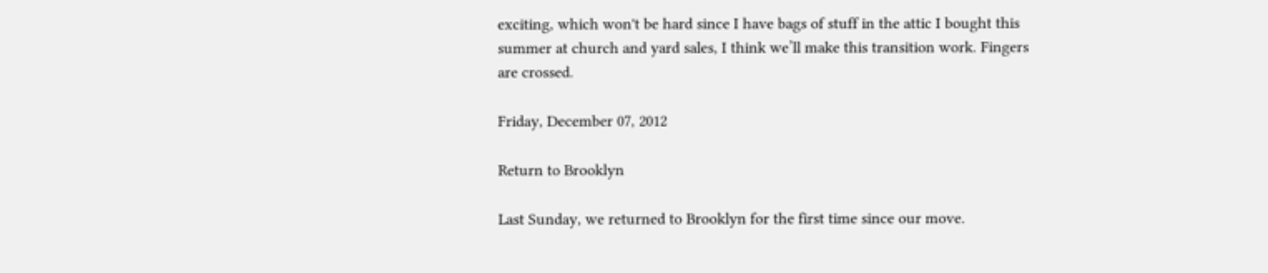exciting, which won't be hard since I have bags of stuff in the attic I bought this summer at church and yard sales, I think we’ll make this transition work. Fingers are crossed.

Friday, December 07, 2012

Return to Brooklyn

Last Sunday, we returned to Brooklyn for the first time since our move.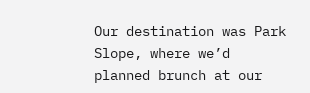Our destination was Park Slope, where we’d planned brunch at our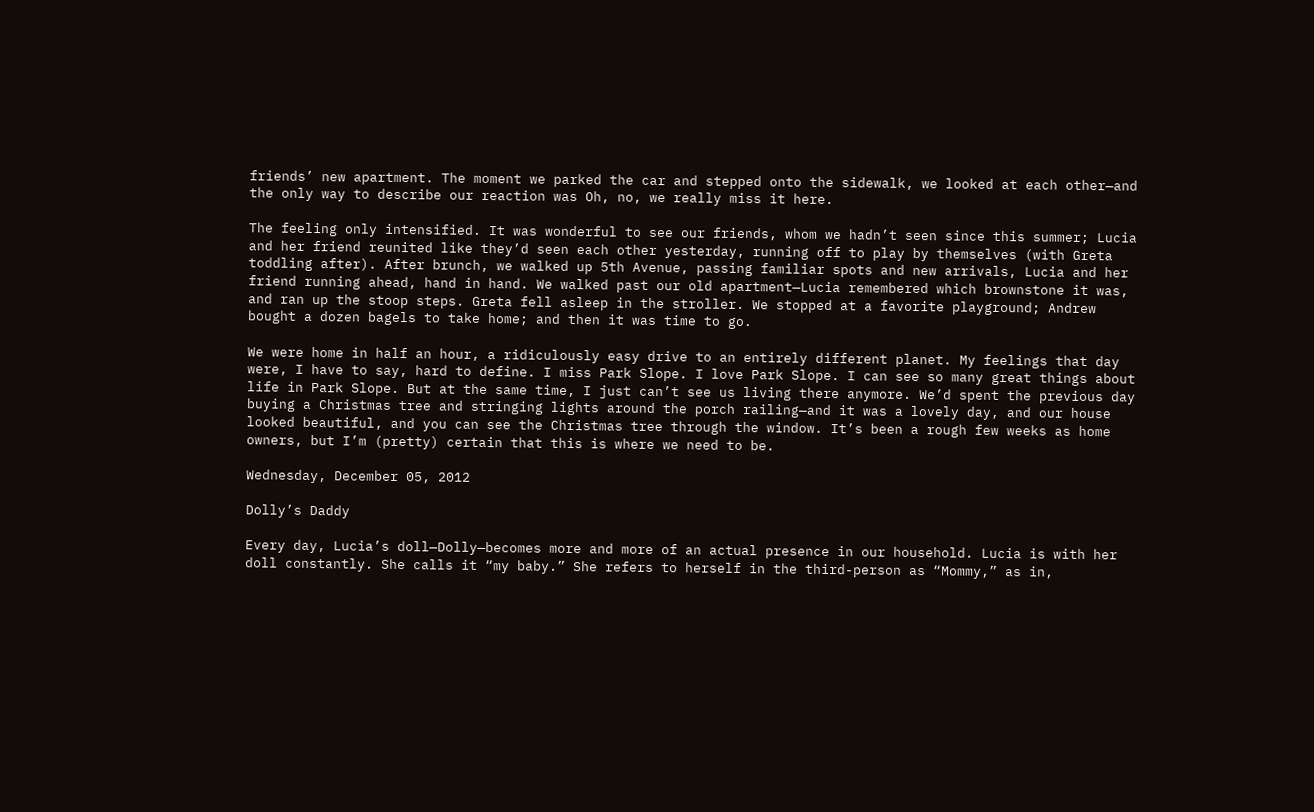friends’ new apartment. The moment we parked the car and stepped onto the sidewalk, we looked at each other—and the only way to describe our reaction was Oh, no, we really miss it here.

The feeling only intensified. It was wonderful to see our friends, whom we hadn’t seen since this summer; Lucia and her friend reunited like they’d seen each other yesterday, running off to play by themselves (with Greta toddling after). After brunch, we walked up 5th Avenue, passing familiar spots and new arrivals, Lucia and her friend running ahead, hand in hand. We walked past our old apartment—Lucia remembered which brownstone it was, and ran up the stoop steps. Greta fell asleep in the stroller. We stopped at a favorite playground; Andrew bought a dozen bagels to take home; and then it was time to go.

We were home in half an hour, a ridiculously easy drive to an entirely different planet. My feelings that day were, I have to say, hard to define. I miss Park Slope. I love Park Slope. I can see so many great things about life in Park Slope. But at the same time, I just can’t see us living there anymore. We’d spent the previous day buying a Christmas tree and stringing lights around the porch railing—and it was a lovely day, and our house looked beautiful, and you can see the Christmas tree through the window. It’s been a rough few weeks as home owners, but I’m (pretty) certain that this is where we need to be.

Wednesday, December 05, 2012

Dolly’s Daddy

Every day, Lucia’s doll—Dolly—becomes more and more of an actual presence in our household. Lucia is with her doll constantly. She calls it “my baby.” She refers to herself in the third-person as “Mommy,” as in,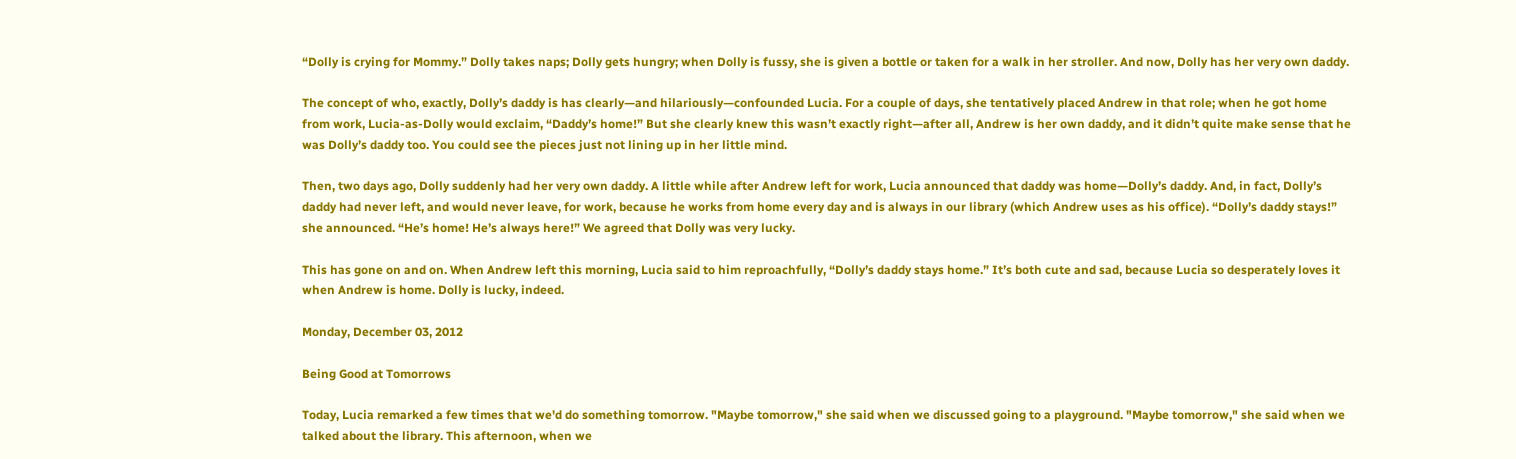“Dolly is crying for Mommy.” Dolly takes naps; Dolly gets hungry; when Dolly is fussy, she is given a bottle or taken for a walk in her stroller. And now, Dolly has her very own daddy.

The concept of who, exactly, Dolly’s daddy is has clearly—and hilariously—confounded Lucia. For a couple of days, she tentatively placed Andrew in that role; when he got home from work, Lucia-as-Dolly would exclaim, “Daddy’s home!” But she clearly knew this wasn’t exactly right—after all, Andrew is her own daddy, and it didn’t quite make sense that he was Dolly’s daddy too. You could see the pieces just not lining up in her little mind.

Then, two days ago, Dolly suddenly had her very own daddy. A little while after Andrew left for work, Lucia announced that daddy was home—Dolly’s daddy. And, in fact, Dolly’s daddy had never left, and would never leave, for work, because he works from home every day and is always in our library (which Andrew uses as his office). “Dolly’s daddy stays!” she announced. “He’s home! He’s always here!” We agreed that Dolly was very lucky.

This has gone on and on. When Andrew left this morning, Lucia said to him reproachfully, “Dolly’s daddy stays home.” It’s both cute and sad, because Lucia so desperately loves it when Andrew is home. Dolly is lucky, indeed.

Monday, December 03, 2012

Being Good at Tomorrows

Today, Lucia remarked a few times that we'd do something tomorrow. "Maybe tomorrow," she said when we discussed going to a playground. "Maybe tomorrow," she said when we talked about the library. This afternoon, when we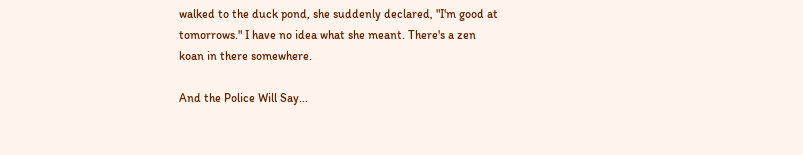walked to the duck pond, she suddenly declared, "I'm good at tomorrows." I have no idea what she meant. There's a zen koan in there somewhere.

And the Police Will Say...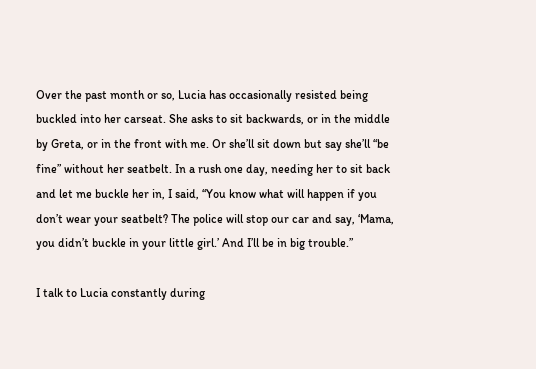Over the past month or so, Lucia has occasionally resisted being buckled into her carseat. She asks to sit backwards, or in the middle by Greta, or in the front with me. Or she’ll sit down but say she’ll “be fine” without her seatbelt. In a rush one day, needing her to sit back and let me buckle her in, I said, “You know what will happen if you don’t wear your seatbelt? The police will stop our car and say, ‘Mama, you didn’t buckle in your little girl.’ And I’ll be in big trouble.”

I talk to Lucia constantly during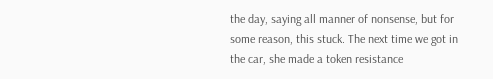the day, saying all manner of nonsense, but for some reason, this stuck. The next time we got in the car, she made a token resistance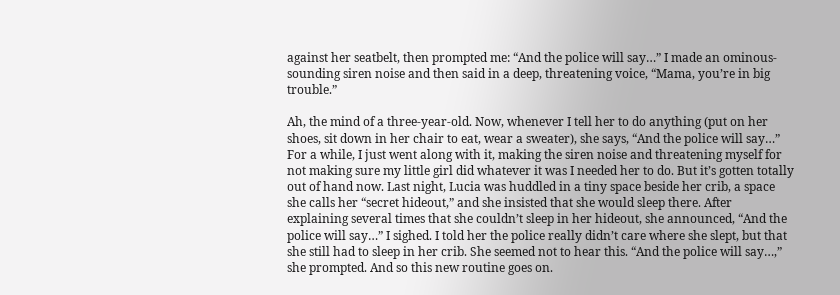against her seatbelt, then prompted me: “And the police will say…” I made an ominous-sounding siren noise and then said in a deep, threatening voice, “Mama, you’re in big trouble.”

Ah, the mind of a three-year-old. Now, whenever I tell her to do anything (put on her shoes, sit down in her chair to eat, wear a sweater), she says, “And the police will say…” For a while, I just went along with it, making the siren noise and threatening myself for not making sure my little girl did whatever it was I needed her to do. But it’s gotten totally out of hand now. Last night, Lucia was huddled in a tiny space beside her crib, a space she calls her “secret hideout,” and she insisted that she would sleep there. After explaining several times that she couldn’t sleep in her hideout, she announced, “And the police will say…” I sighed. I told her the police really didn’t care where she slept, but that she still had to sleep in her crib. She seemed not to hear this. “And the police will say…,” she prompted. And so this new routine goes on.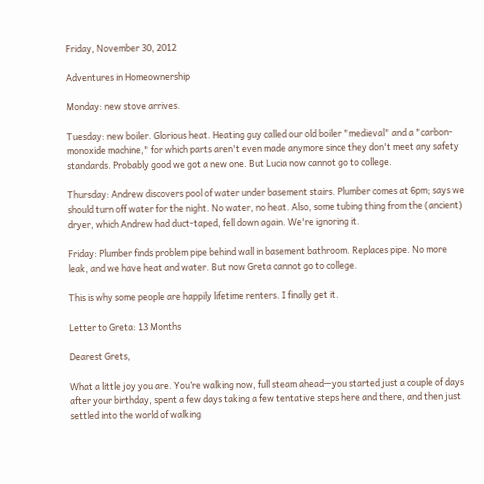Friday, November 30, 2012

Adventures in Homeownership

Monday: new stove arrives.

Tuesday: new boiler. Glorious heat. Heating guy called our old boiler "medieval" and a "carbon-monoxide machine," for which parts aren't even made anymore since they don't meet any safety standards. Probably good we got a new one. But Lucia now cannot go to college.

Thursday: Andrew discovers pool of water under basement stairs. Plumber comes at 6pm; says we should turn off water for the night. No water, no heat. Also, some tubing thing from the (ancient) dryer, which Andrew had duct-taped, fell down again. We're ignoring it.

Friday: Plumber finds problem pipe behind wall in basement bathroom. Replaces pipe. No more leak, and we have heat and water. But now Greta cannot go to college.

This is why some people are happily lifetime renters. I finally get it.

Letter to Greta: 13 Months

Dearest Grets,

What a little joy you are. You’re walking now, full steam ahead—you started just a couple of days after your birthday, spent a few days taking a few tentative steps here and there, and then just settled into the world of walking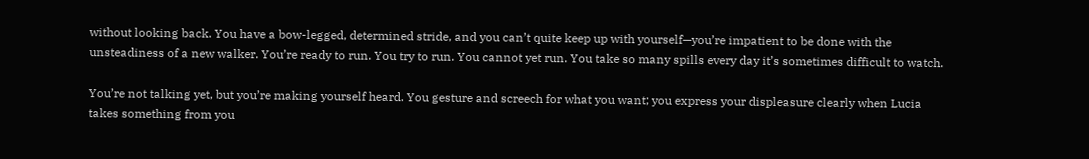without looking back. You have a bow-legged, determined stride, and you can’t quite keep up with yourself—you’re impatient to be done with the unsteadiness of a new walker. You’re ready to run. You try to run. You cannot yet run. You take so many spills every day it’s sometimes difficult to watch.

You’re not talking yet, but you’re making yourself heard. You gesture and screech for what you want; you express your displeasure clearly when Lucia takes something from you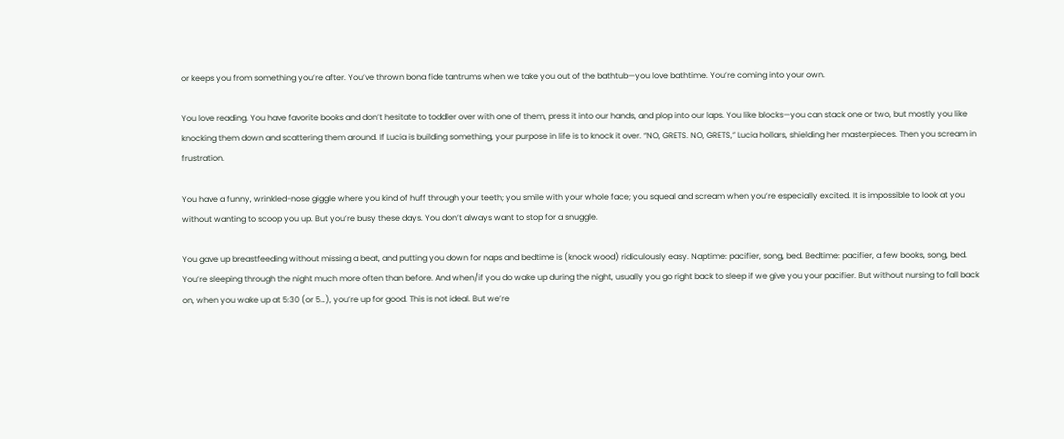or keeps you from something you’re after. You’ve thrown bona fide tantrums when we take you out of the bathtub—you love bathtime. You’re coming into your own.

You love reading. You have favorite books and don’t hesitate to toddler over with one of them, press it into our hands, and plop into our laps. You like blocks—you can stack one or two, but mostly you like knocking them down and scattering them around. If Lucia is building something, your purpose in life is to knock it over. “NO, GRETS. NO, GRETS,” Lucia hollars, shielding her masterpieces. Then you scream in frustration.

You have a funny, wrinkled-nose giggle where you kind of huff through your teeth; you smile with your whole face; you squeal and scream when you’re especially excited. It is impossible to look at you without wanting to scoop you up. But you’re busy these days. You don’t always want to stop for a snuggle.

You gave up breastfeeding without missing a beat, and putting you down for naps and bedtime is (knock wood) ridiculously easy. Naptime: pacifier, song, bed. Bedtime: pacifier, a few books, song, bed. You’re sleeping through the night much more often than before. And when/if you do wake up during the night, usually you go right back to sleep if we give you your pacifier. But without nursing to fall back on, when you wake up at 5:30 (or 5…), you’re up for good. This is not ideal. But we’re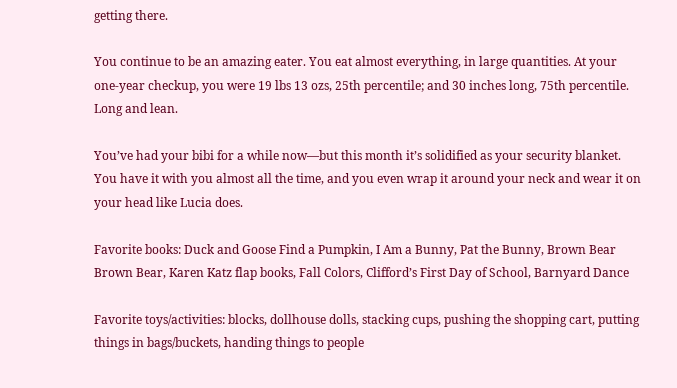getting there.

You continue to be an amazing eater. You eat almost everything, in large quantities. At your one-year checkup, you were 19 lbs 13 ozs, 25th percentile; and 30 inches long, 75th percentile. Long and lean.

You’ve had your bibi for a while now—but this month it’s solidified as your security blanket. You have it with you almost all the time, and you even wrap it around your neck and wear it on your head like Lucia does.

Favorite books: Duck and Goose Find a Pumpkin, I Am a Bunny, Pat the Bunny, Brown Bear Brown Bear, Karen Katz flap books, Fall Colors, Clifford’s First Day of School, Barnyard Dance

Favorite toys/activities: blocks, dollhouse dolls, stacking cups, pushing the shopping cart, putting things in bags/buckets, handing things to people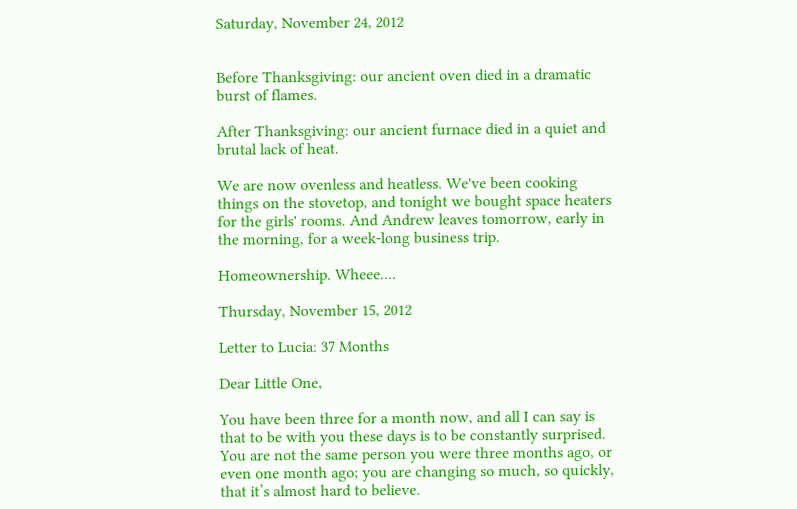Saturday, November 24, 2012


Before Thanksgiving: our ancient oven died in a dramatic burst of flames.

After Thanksgiving: our ancient furnace died in a quiet and brutal lack of heat.

We are now ovenless and heatless. We've been cooking things on the stovetop, and tonight we bought space heaters for the girls' rooms. And Andrew leaves tomorrow, early in the morning, for a week-long business trip.

Homeownership. Wheee....

Thursday, November 15, 2012

Letter to Lucia: 37 Months

Dear Little One,

You have been three for a month now, and all I can say is that to be with you these days is to be constantly surprised. You are not the same person you were three months ago, or even one month ago; you are changing so much, so quickly, that it’s almost hard to believe.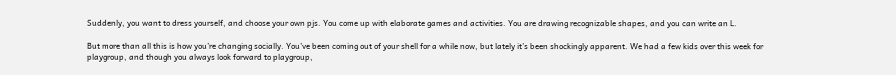Suddenly, you want to dress yourself, and choose your own pjs. You come up with elaborate games and activities. You are drawing recognizable shapes, and you can write an L.

But more than all this is how you’re changing socially. You’ve been coming out of your shell for a while now, but lately it’s been shockingly apparent. We had a few kids over this week for playgroup, and though you always look forward to playgroup,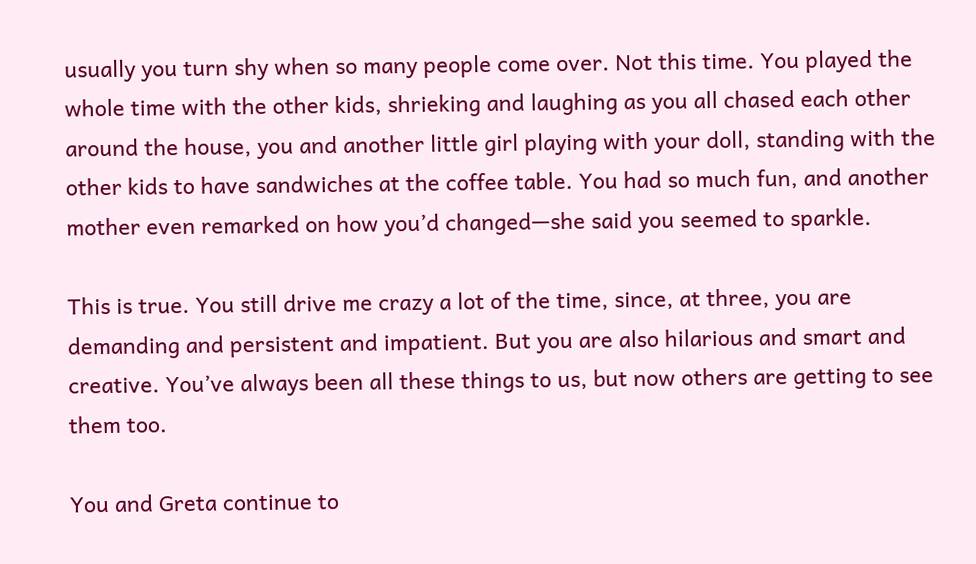usually you turn shy when so many people come over. Not this time. You played the whole time with the other kids, shrieking and laughing as you all chased each other around the house, you and another little girl playing with your doll, standing with the other kids to have sandwiches at the coffee table. You had so much fun, and another mother even remarked on how you’d changed—she said you seemed to sparkle.

This is true. You still drive me crazy a lot of the time, since, at three, you are demanding and persistent and impatient. But you are also hilarious and smart and creative. You’ve always been all these things to us, but now others are getting to see them too.

You and Greta continue to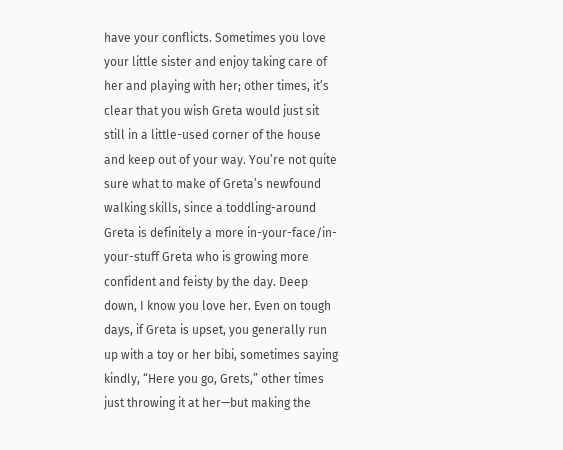have your conflicts. Sometimes you love your little sister and enjoy taking care of her and playing with her; other times, it’s clear that you wish Greta would just sit still in a little-used corner of the house and keep out of your way. You’re not quite sure what to make of Greta’s newfound walking skills, since a toddling-around Greta is definitely a more in-your-face/in-your-stuff Greta who is growing more confident and feisty by the day. Deep down, I know you love her. Even on tough days, if Greta is upset, you generally run up with a toy or her bibi, sometimes saying kindly, “Here you go, Grets,” other times just throwing it at her—but making the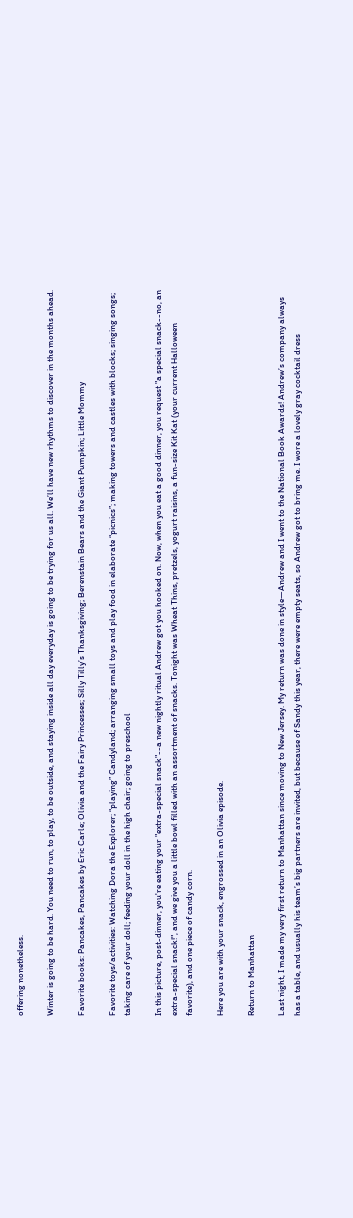offering nonetheless.

Winter is going to be hard. You need to run, to play, to be outside, and staying inside all day everyday is going to be trying for us all. We’ll have new rhythms to discover in the months ahead.

Favorite books: Pancakes, Pancakes by Eric Carle; Olivia and the Fairy Princesses; Silly Tilly’s Thanksgiving; Berenstain Bears and the Giant Pumpkin; Little Mommy

Favorite toys/activities: Watching Dora the Explorer; “playing” Candyland; arranging small toys and play food in elaborate “picnics”; making towers and castles with blocks; singing songs; taking care of your doll; feeding your doll in the high chair; going to preschool

In this picture, post-dinner, you're eating your "extra-special snack"--a new nightly ritual Andrew got you hooked on. Now, when you eat a good dinner, you request "a special snack--no, an extra-special snack!", and we give you a little bowl filled with an assortment of snacks. Tonight was Wheat Thins, pretzels, yogurt raisins, a fun-size Kit Kat (your current Halloween favorite), and one piece of candy corn.

Here you are with your snack, engrossed in an Olivia episode.

Return to Manhattan

Last night, I made my very first return to Manhattan since moving to New Jersey. My return was done in style—Andrew and I went to the National Book Awards! Andrew’s company always has a table, and usually his team’s big partners are invited, but because of Sandy this year, there were empty seats, so Andrew got to bring me. I wore a lovely gray cocktail dress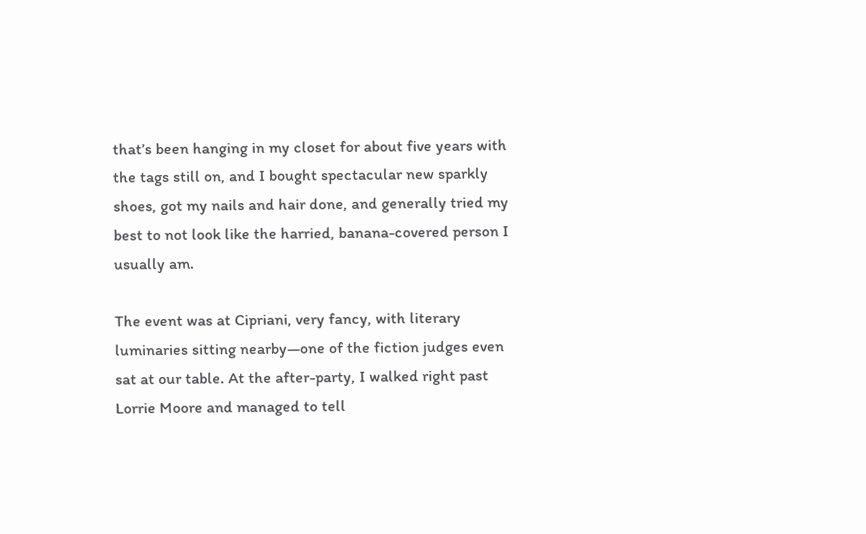that’s been hanging in my closet for about five years with the tags still on, and I bought spectacular new sparkly shoes, got my nails and hair done, and generally tried my best to not look like the harried, banana-covered person I usually am.

The event was at Cipriani, very fancy, with literary luminaries sitting nearby—one of the fiction judges even sat at our table. At the after-party, I walked right past Lorrie Moore and managed to tell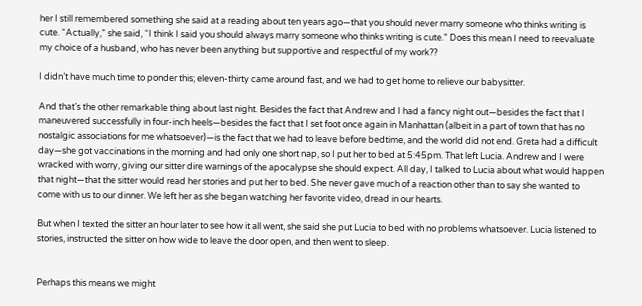her I still remembered something she said at a reading about ten years ago—that you should never marry someone who thinks writing is cute. “Actually,” she said, “I think I said you should always marry someone who thinks writing is cute.” Does this mean I need to reevaluate my choice of a husband, who has never been anything but supportive and respectful of my work??

I didn’t have much time to ponder this; eleven-thirty came around fast, and we had to get home to relieve our babysitter.

And that’s the other remarkable thing about last night. Besides the fact that Andrew and I had a fancy night out—besides the fact that I maneuvered successfully in four-inch heels—besides the fact that I set foot once again in Manhattan (albeit in a part of town that has no nostalgic associations for me whatsoever)—is the fact that we had to leave before bedtime, and the world did not end. Greta had a difficult day—she got vaccinations in the morning and had only one short nap, so I put her to bed at 5:45pm. That left Lucia. Andrew and I were wracked with worry, giving our sitter dire warnings of the apocalypse she should expect. All day, I talked to Lucia about what would happen that night—that the sitter would read her stories and put her to bed. She never gave much of a reaction other than to say she wanted to come with us to our dinner. We left her as she began watching her favorite video, dread in our hearts.

But when I texted the sitter an hour later to see how it all went, she said she put Lucia to bed with no problems whatsoever. Lucia listened to stories, instructed the sitter on how wide to leave the door open, and then went to sleep.


Perhaps this means we might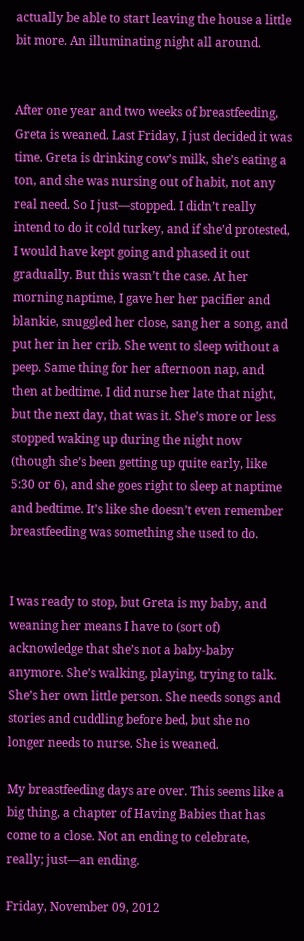actually be able to start leaving the house a little bit more. An illuminating night all around.


After one year and two weeks of breastfeeding, Greta is weaned. Last Friday, I just decided it was time. Greta is drinking cow’s milk, she’s eating a ton, and she was nursing out of habit, not any real need. So I just—stopped. I didn’t really intend to do it cold turkey, and if she’d protested, I would have kept going and phased it out gradually. But this wasn’t the case. At her morning naptime, I gave her her pacifier and blankie, snuggled her close, sang her a song, and put her in her crib. She went to sleep without a peep. Same thing for her afternoon nap, and then at bedtime. I did nurse her late that night, but the next day, that was it. She’s more or less stopped waking up during the night now (though she’s been getting up quite early, like 5:30 or 6), and she goes right to sleep at naptime and bedtime. It’s like she doesn’t even remember breastfeeding was something she used to do.


I was ready to stop, but Greta is my baby, and weaning her means I have to (sort of) acknowledge that she’s not a baby-baby anymore. She’s walking, playing, trying to talk. She’s her own little person. She needs songs and stories and cuddling before bed, but she no longer needs to nurse. She is weaned.

My breastfeeding days are over. This seems like a big thing, a chapter of Having Babies that has come to a close. Not an ending to celebrate, really; just—an ending.

Friday, November 09, 2012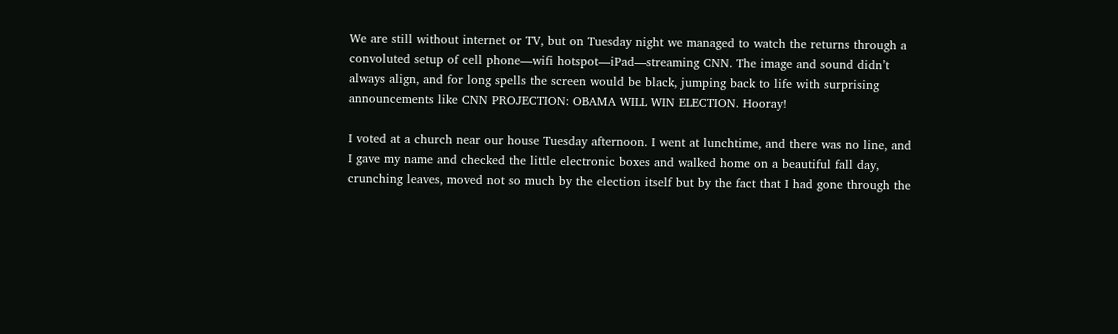We are still without internet or TV, but on Tuesday night we managed to watch the returns through a convoluted setup of cell phone—wifi hotspot—iPad—streaming CNN. The image and sound didn’t always align, and for long spells the screen would be black, jumping back to life with surprising announcements like CNN PROJECTION: OBAMA WILL WIN ELECTION. Hooray!

I voted at a church near our house Tuesday afternoon. I went at lunchtime, and there was no line, and I gave my name and checked the little electronic boxes and walked home on a beautiful fall day, crunching leaves, moved not so much by the election itself but by the fact that I had gone through the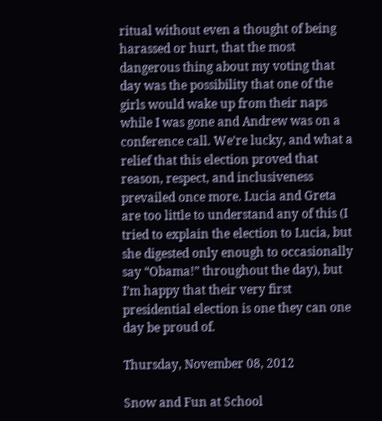ritual without even a thought of being harassed or hurt, that the most dangerous thing about my voting that day was the possibility that one of the girls would wake up from their naps while I was gone and Andrew was on a conference call. We’re lucky, and what a relief that this election proved that reason, respect, and inclusiveness prevailed once more. Lucia and Greta are too little to understand any of this (I tried to explain the election to Lucia, but she digested only enough to occasionally say “Obama!” throughout the day), but I’m happy that their very first presidential election is one they can one day be proud of.

Thursday, November 08, 2012

Snow and Fun at School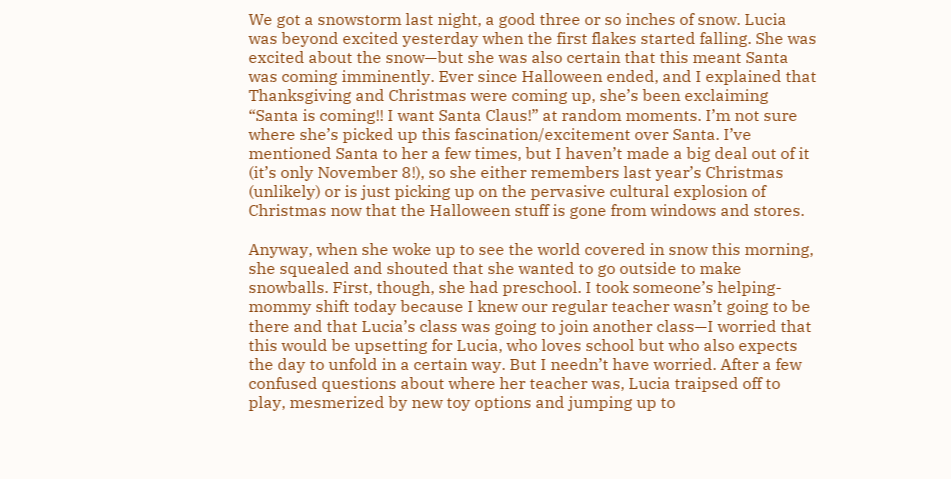We got a snowstorm last night, a good three or so inches of snow. Lucia was beyond excited yesterday when the first flakes started falling. She was excited about the snow—but she was also certain that this meant Santa was coming imminently. Ever since Halloween ended, and I explained that Thanksgiving and Christmas were coming up, she’s been exclaiming “Santa is coming!! I want Santa Claus!” at random moments. I’m not sure where she’s picked up this fascination/excitement over Santa. I’ve mentioned Santa to her a few times, but I haven’t made a big deal out of it (it’s only November 8!), so she either remembers last year’s Christmas (unlikely) or is just picking up on the pervasive cultural explosion of Christmas now that the Halloween stuff is gone from windows and stores.

Anyway, when she woke up to see the world covered in snow this morning, she squealed and shouted that she wanted to go outside to make snowballs. First, though, she had preschool. I took someone’s helping-mommy shift today because I knew our regular teacher wasn’t going to be there and that Lucia’s class was going to join another class—I worried that this would be upsetting for Lucia, who loves school but who also expects the day to unfold in a certain way. But I needn’t have worried. After a few confused questions about where her teacher was, Lucia traipsed off to play, mesmerized by new toy options and jumping up to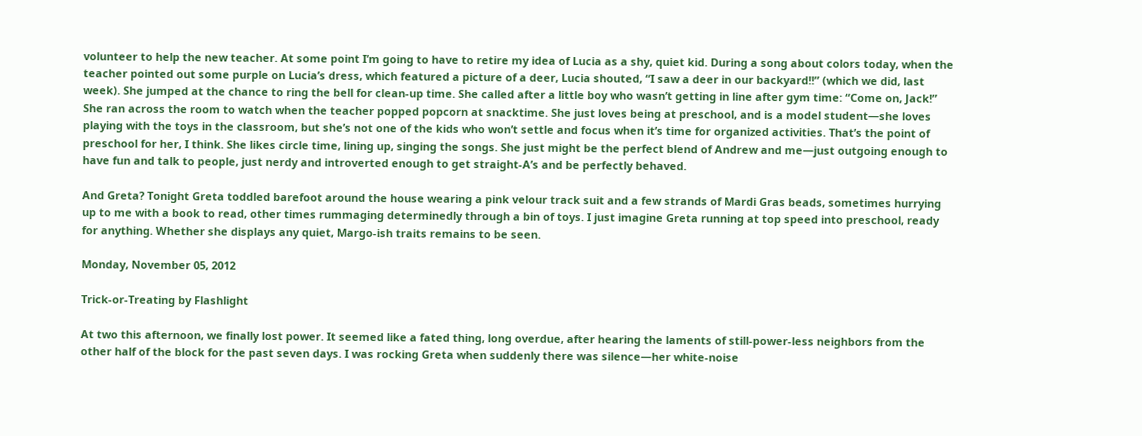volunteer to help the new teacher. At some point I’m going to have to retire my idea of Lucia as a shy, quiet kid. During a song about colors today, when the teacher pointed out some purple on Lucia’s dress, which featured a picture of a deer, Lucia shouted, “I saw a deer in our backyard!!” (which we did, last week). She jumped at the chance to ring the bell for clean-up time. She called after a little boy who wasn’t getting in line after gym time: “Come on, Jack!” She ran across the room to watch when the teacher popped popcorn at snacktime. She just loves being at preschool, and is a model student—she loves playing with the toys in the classroom, but she’s not one of the kids who won’t settle and focus when it’s time for organized activities. That’s the point of preschool for her, I think. She likes circle time, lining up, singing the songs. She just might be the perfect blend of Andrew and me—just outgoing enough to have fun and talk to people, just nerdy and introverted enough to get straight-A’s and be perfectly behaved.

And Greta? Tonight Greta toddled barefoot around the house wearing a pink velour track suit and a few strands of Mardi Gras beads, sometimes hurrying up to me with a book to read, other times rummaging determinedly through a bin of toys. I just imagine Greta running at top speed into preschool, ready for anything. Whether she displays any quiet, Margo-ish traits remains to be seen.

Monday, November 05, 2012

Trick-or-Treating by Flashlight

At two this afternoon, we finally lost power. It seemed like a fated thing, long overdue, after hearing the laments of still-power-less neighbors from the other half of the block for the past seven days. I was rocking Greta when suddenly there was silence—her white-noise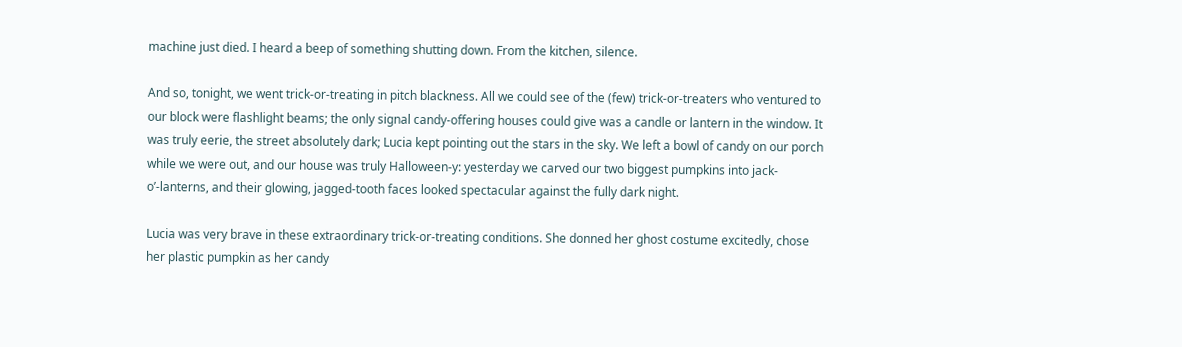machine just died. I heard a beep of something shutting down. From the kitchen, silence.

And so, tonight, we went trick-or-treating in pitch blackness. All we could see of the (few) trick-or-treaters who ventured to our block were flashlight beams; the only signal candy-offering houses could give was a candle or lantern in the window. It was truly eerie, the street absolutely dark; Lucia kept pointing out the stars in the sky. We left a bowl of candy on our porch while we were out, and our house was truly Halloween-y: yesterday we carved our two biggest pumpkins into jack-o’-lanterns, and their glowing, jagged-tooth faces looked spectacular against the fully dark night.

Lucia was very brave in these extraordinary trick-or-treating conditions. She donned her ghost costume excitedly, chose her plastic pumpkin as her candy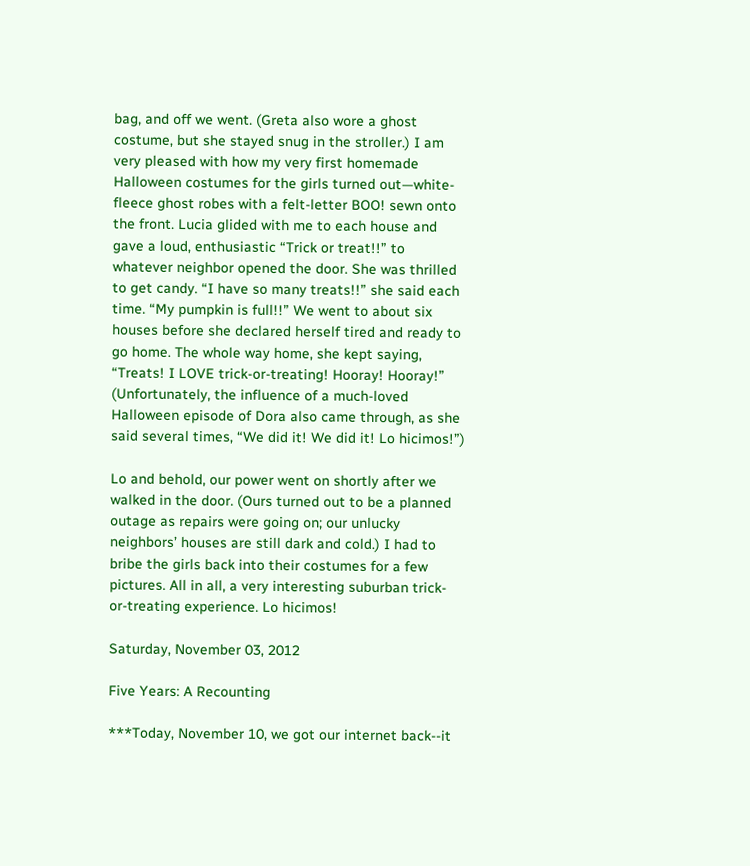bag, and off we went. (Greta also wore a ghost costume, but she stayed snug in the stroller.) I am very pleased with how my very first homemade Halloween costumes for the girls turned out—white-fleece ghost robes with a felt-letter BOO! sewn onto the front. Lucia glided with me to each house and gave a loud, enthusiastic “Trick or treat!!” to whatever neighbor opened the door. She was thrilled to get candy. “I have so many treats!!” she said each time. “My pumpkin is full!!” We went to about six houses before she declared herself tired and ready to go home. The whole way home, she kept saying, “Treats! I LOVE trick-or-treating! Hooray! Hooray!” (Unfortunately, the influence of a much-loved Halloween episode of Dora also came through, as she said several times, “We did it! We did it! Lo hicimos!”)

Lo and behold, our power went on shortly after we walked in the door. (Ours turned out to be a planned outage as repairs were going on; our unlucky neighbors’ houses are still dark and cold.) I had to bribe the girls back into their costumes for a few pictures. All in all, a very interesting suburban trick-or-treating experience. Lo hicimos!

Saturday, November 03, 2012

Five Years: A Recounting

***Today, November 10, we got our internet back--it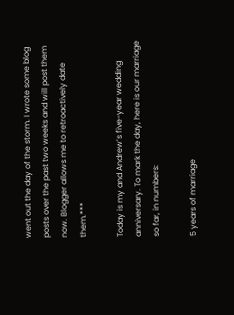went out the day of the storm. I wrote some blog posts over the past two weeks and will post them now. Blogger allows me to retroactively date them.***

Today is my and Andrew’s five-year wedding anniversary. To mark the day, here is our marriage so far, in numbers:

5 years of marriage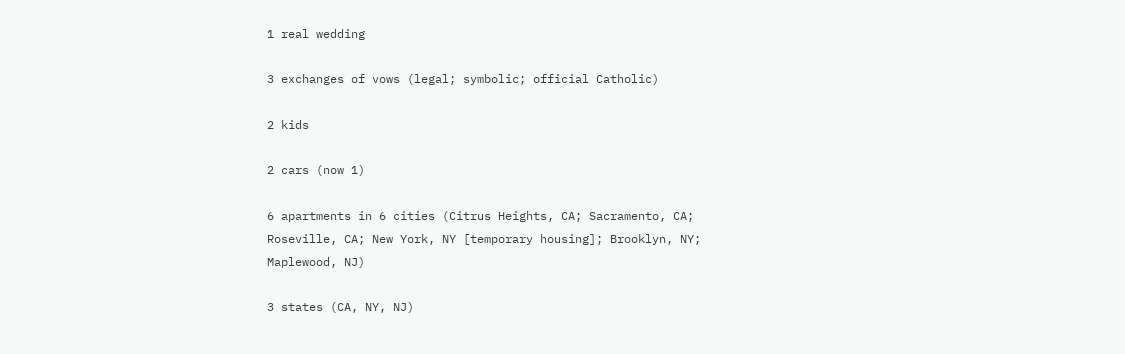1 real wedding

3 exchanges of vows (legal; symbolic; official Catholic)

2 kids

2 cars (now 1)

6 apartments in 6 cities (Citrus Heights, CA; Sacramento, CA; Roseville, CA; New York, NY [temporary housing]; Brooklyn, NY; Maplewood, NJ)

3 states (CA, NY, NJ)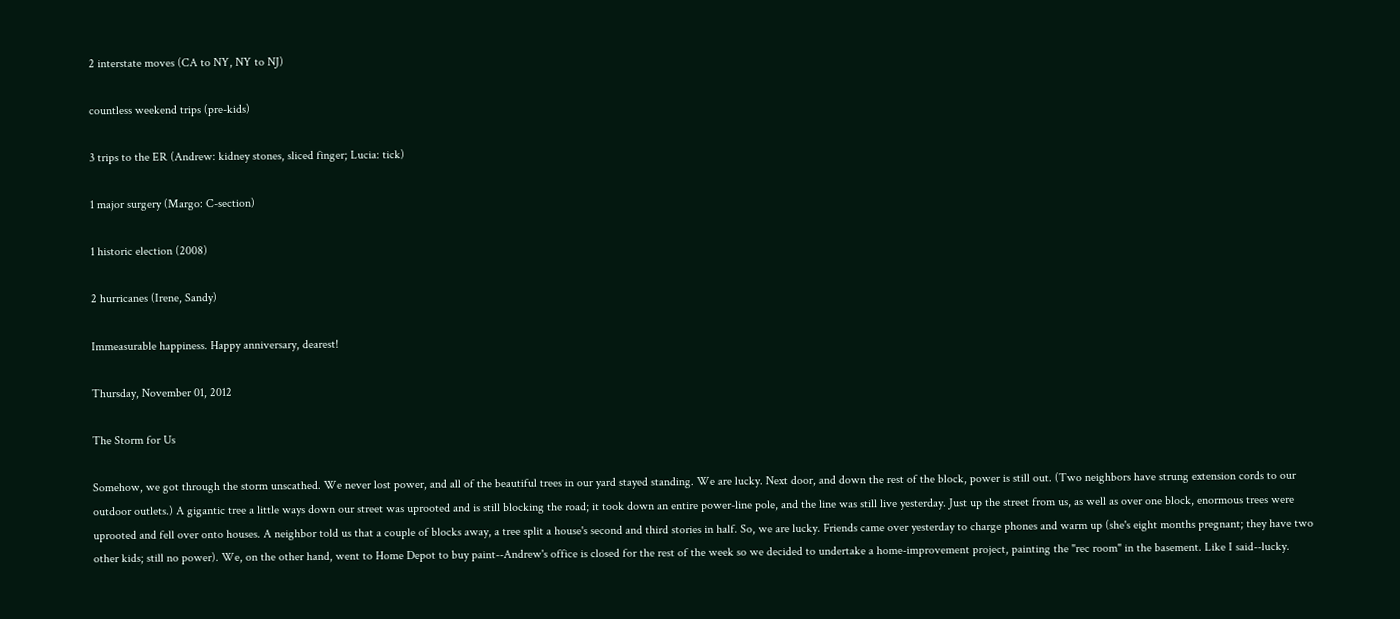2 interstate moves (CA to NY, NY to NJ)

countless weekend trips (pre-kids)

3 trips to the ER (Andrew: kidney stones, sliced finger; Lucia: tick)

1 major surgery (Margo: C-section)

1 historic election (2008)

2 hurricanes (Irene, Sandy)

Immeasurable happiness. Happy anniversary, dearest!

Thursday, November 01, 2012

The Storm for Us

Somehow, we got through the storm unscathed. We never lost power, and all of the beautiful trees in our yard stayed standing. We are lucky. Next door, and down the rest of the block, power is still out. (Two neighbors have strung extension cords to our outdoor outlets.) A gigantic tree a little ways down our street was uprooted and is still blocking the road; it took down an entire power-line pole, and the line was still live yesterday. Just up the street from us, as well as over one block, enormous trees were uprooted and fell over onto houses. A neighbor told us that a couple of blocks away, a tree split a house's second and third stories in half. So, we are lucky. Friends came over yesterday to charge phones and warm up (she's eight months pregnant; they have two other kids; still no power). We, on the other hand, went to Home Depot to buy paint--Andrew's office is closed for the rest of the week so we decided to undertake a home-improvement project, painting the "rec room" in the basement. Like I said--lucky.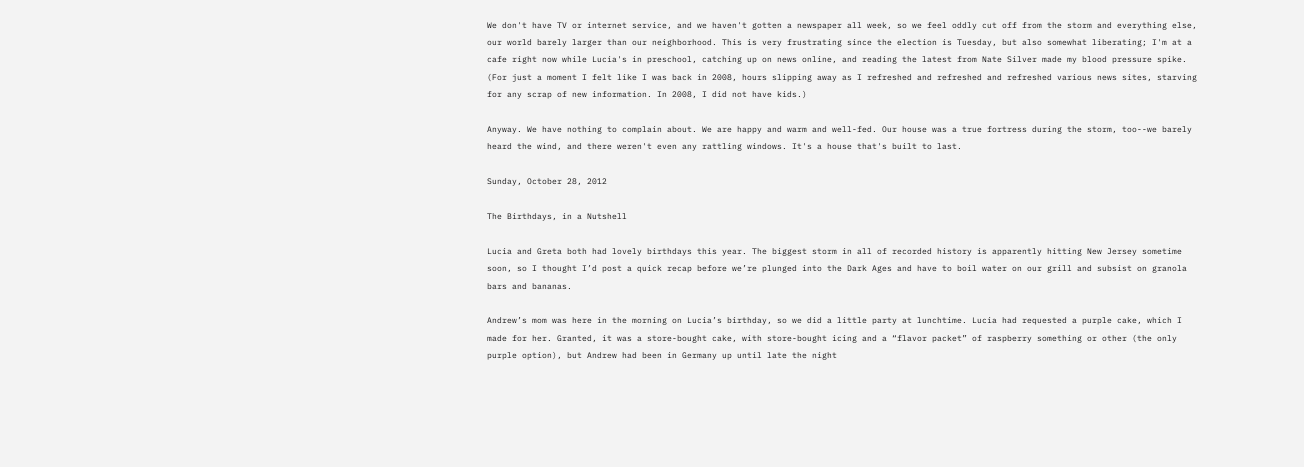We don't have TV or internet service, and we haven't gotten a newspaper all week, so we feel oddly cut off from the storm and everything else, our world barely larger than our neighborhood. This is very frustrating since the election is Tuesday, but also somewhat liberating; I'm at a cafe right now while Lucia's in preschool, catching up on news online, and reading the latest from Nate Silver made my blood pressure spike. (For just a moment I felt like I was back in 2008, hours slipping away as I refreshed and refreshed and refreshed various news sites, starving for any scrap of new information. In 2008, I did not have kids.)

Anyway. We have nothing to complain about. We are happy and warm and well-fed. Our house was a true fortress during the storm, too--we barely heard the wind, and there weren't even any rattling windows. It's a house that's built to last.

Sunday, October 28, 2012

The Birthdays, in a Nutshell

Lucia and Greta both had lovely birthdays this year. The biggest storm in all of recorded history is apparently hitting New Jersey sometime soon, so I thought I’d post a quick recap before we’re plunged into the Dark Ages and have to boil water on our grill and subsist on granola bars and bananas.

Andrew’s mom was here in the morning on Lucia’s birthday, so we did a little party at lunchtime. Lucia had requested a purple cake, which I made for her. Granted, it was a store-bought cake, with store-bought icing and a “flavor packet” of raspberry something or other (the only purple option), but Andrew had been in Germany up until late the night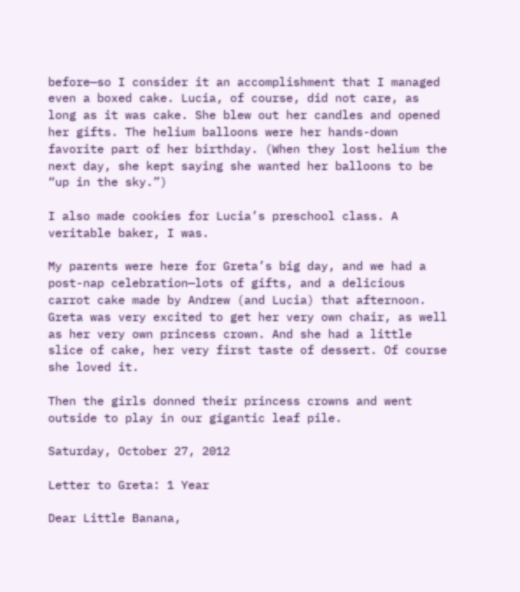before—so I consider it an accomplishment that I managed even a boxed cake. Lucia, of course, did not care, as long as it was cake. She blew out her candles and opened her gifts. The helium balloons were her hands-down favorite part of her birthday. (When they lost helium the next day, she kept saying she wanted her balloons to be “up in the sky.”)

I also made cookies for Lucia’s preschool class. A veritable baker, I was.

My parents were here for Greta’s big day, and we had a post-nap celebration—lots of gifts, and a delicious carrot cake made by Andrew (and Lucia) that afternoon. Greta was very excited to get her very own chair, as well as her very own princess crown. And she had a little slice of cake, her very first taste of dessert. Of course she loved it.

Then the girls donned their princess crowns and went outside to play in our gigantic leaf pile.

Saturday, October 27, 2012

Letter to Greta: 1 Year

Dear Little Banana,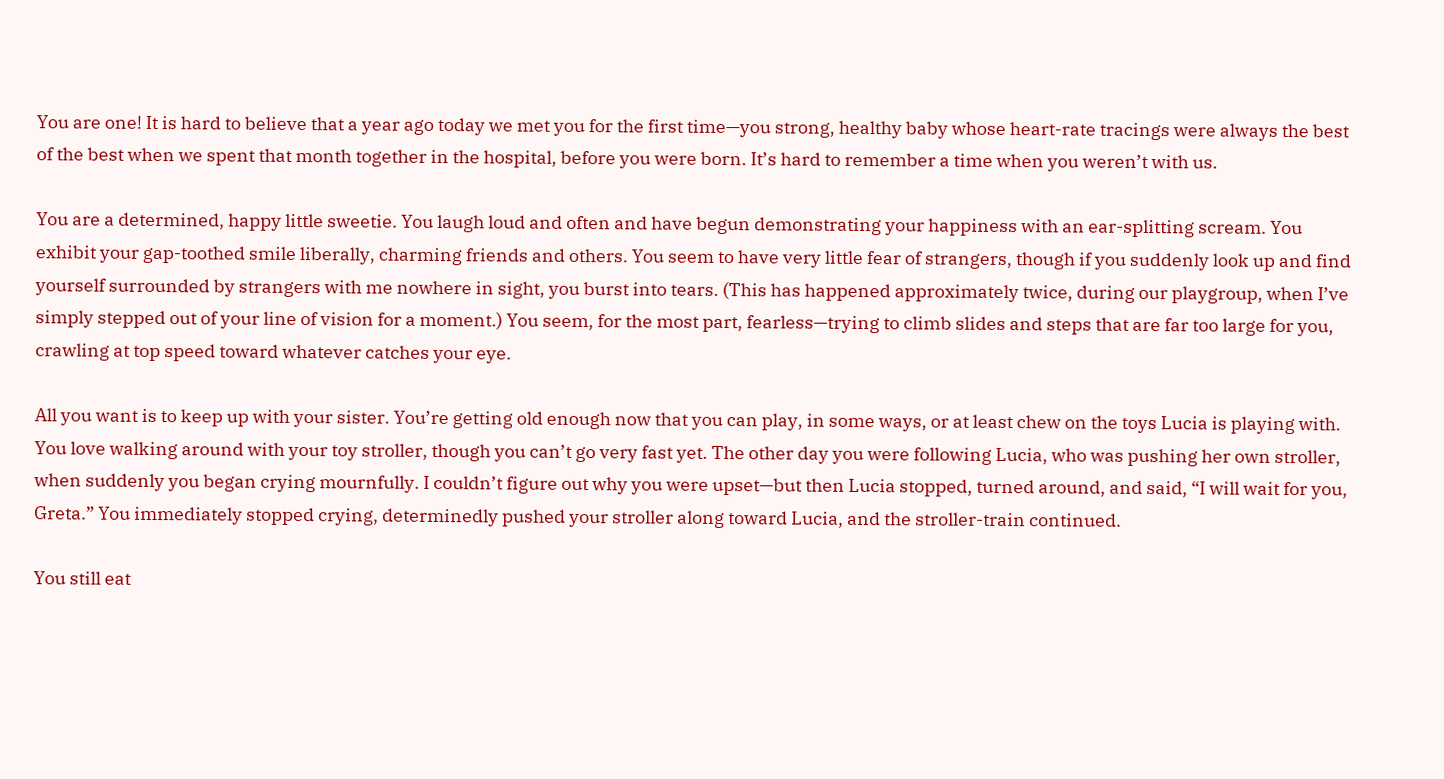You are one! It is hard to believe that a year ago today we met you for the first time—you strong, healthy baby whose heart-rate tracings were always the best of the best when we spent that month together in the hospital, before you were born. It’s hard to remember a time when you weren’t with us.

You are a determined, happy little sweetie. You laugh loud and often and have begun demonstrating your happiness with an ear-splitting scream. You exhibit your gap-toothed smile liberally, charming friends and others. You seem to have very little fear of strangers, though if you suddenly look up and find yourself surrounded by strangers with me nowhere in sight, you burst into tears. (This has happened approximately twice, during our playgroup, when I’ve simply stepped out of your line of vision for a moment.) You seem, for the most part, fearless—trying to climb slides and steps that are far too large for you, crawling at top speed toward whatever catches your eye.

All you want is to keep up with your sister. You’re getting old enough now that you can play, in some ways, or at least chew on the toys Lucia is playing with. You love walking around with your toy stroller, though you can’t go very fast yet. The other day you were following Lucia, who was pushing her own stroller, when suddenly you began crying mournfully. I couldn’t figure out why you were upset—but then Lucia stopped, turned around, and said, “I will wait for you, Greta.” You immediately stopped crying, determinedly pushed your stroller along toward Lucia, and the stroller-train continued.

You still eat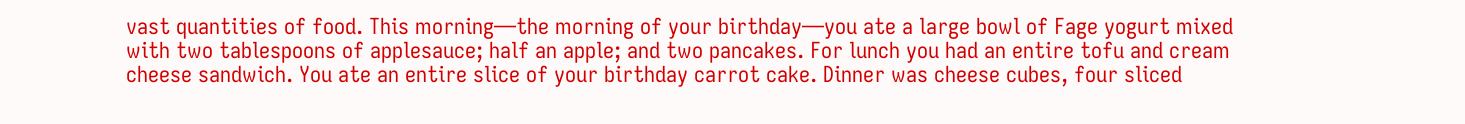vast quantities of food. This morning—the morning of your birthday—you ate a large bowl of Fage yogurt mixed with two tablespoons of applesauce; half an apple; and two pancakes. For lunch you had an entire tofu and cream cheese sandwich. You ate an entire slice of your birthday carrot cake. Dinner was cheese cubes, four sliced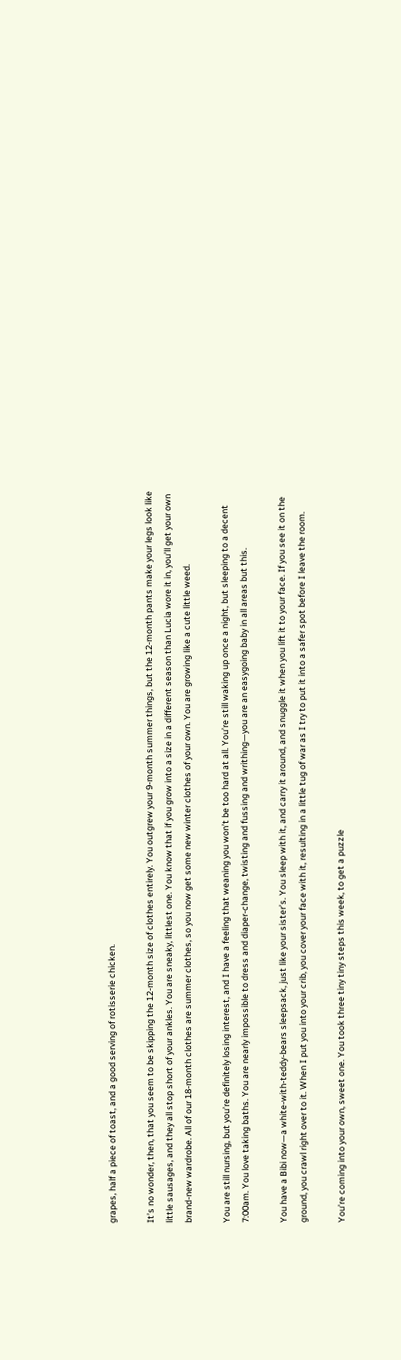grapes, half a piece of toast, and a good serving of rotisserie chicken.

It’s no wonder, then, that you seem to be skipping the 12-month size of clothes entirely. You outgrew your 9-month summer things, but the 12-month pants make your legs look like little sausages, and they all stop short of your ankles. You are sneaky, littlest one. You know that if you grow into a size in a different season than Lucia wore it in, you’ll get your own brand-new wardrobe. All of our 18-month clothes are summer clothes, so you now get some new winter clothes of your own. You are growing like a cute little weed.

You are still nursing, but you’re definitely losing interest, and I have a feeling that weaning you won’t be too hard at all. You’re still waking up once a night, but sleeping to a decent 7:00am. You love taking baths. You are nearly impossible to dress and diaper-change, twisting and fussing and writhing—you are an easygoing baby in all areas but this.

You have a Bibi now—a white-with-teddy-bears sleepsack, just like your sister’s. You sleep with it, and carry it around, and snuggle it when you lift it to your face. If you see it on the ground, you crawl right over to it. When I put you into your crib, you cover your face with it, resulting in a little tug of war as I try to put it into a safer spot before I leave the room.

You’re coming into your own, sweet one. You took three tiny tiny steps this week, to get a puzzle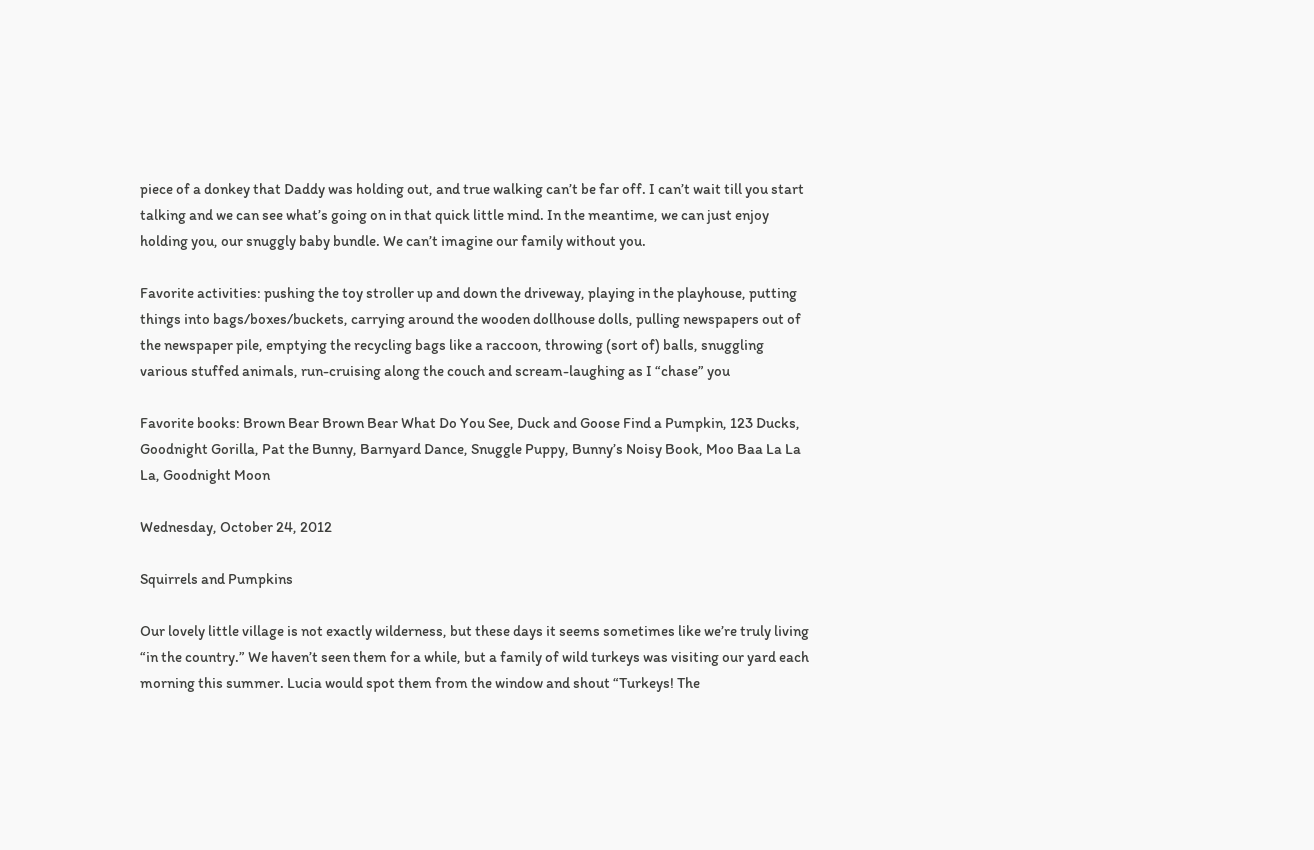piece of a donkey that Daddy was holding out, and true walking can’t be far off. I can’t wait till you start talking and we can see what’s going on in that quick little mind. In the meantime, we can just enjoy holding you, our snuggly baby bundle. We can’t imagine our family without you.

Favorite activities: pushing the toy stroller up and down the driveway, playing in the playhouse, putting things into bags/boxes/buckets, carrying around the wooden dollhouse dolls, pulling newspapers out of the newspaper pile, emptying the recycling bags like a raccoon, throwing (sort of) balls, snuggling various stuffed animals, run-cruising along the couch and scream-laughing as I “chase” you

Favorite books: Brown Bear Brown Bear What Do You See, Duck and Goose Find a Pumpkin, 123 Ducks, Goodnight Gorilla, Pat the Bunny, Barnyard Dance, Snuggle Puppy, Bunny’s Noisy Book, Moo Baa La La La, Goodnight Moon

Wednesday, October 24, 2012

Squirrels and Pumpkins

Our lovely little village is not exactly wilderness, but these days it seems sometimes like we’re truly living “in the country.” We haven’t seen them for a while, but a family of wild turkeys was visiting our yard each morning this summer. Lucia would spot them from the window and shout “Turkeys! The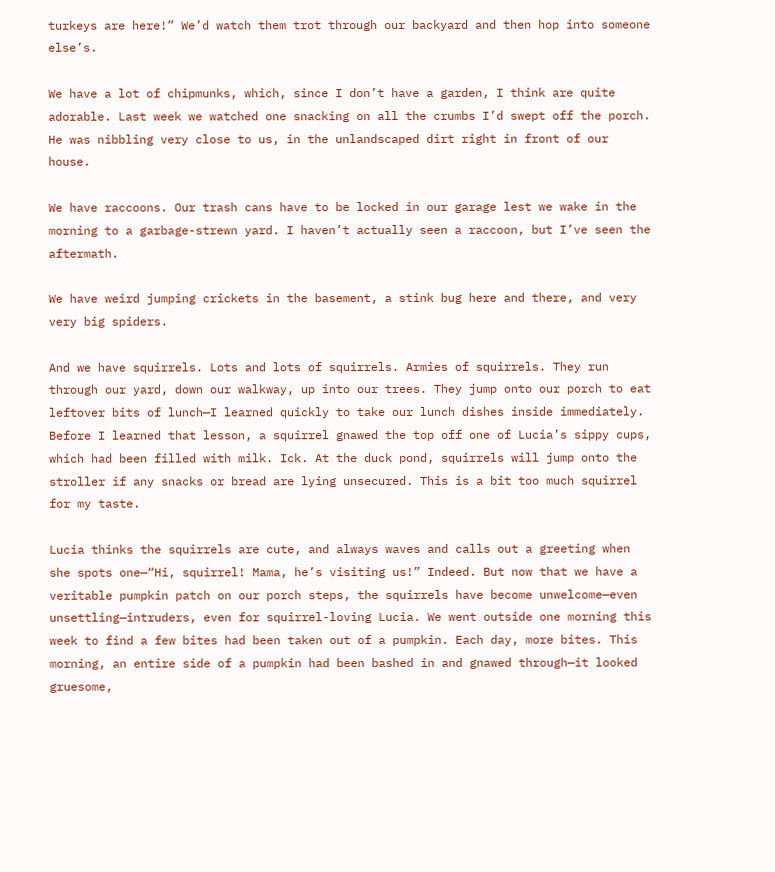turkeys are here!” We’d watch them trot through our backyard and then hop into someone else’s.

We have a lot of chipmunks, which, since I don’t have a garden, I think are quite adorable. Last week we watched one snacking on all the crumbs I’d swept off the porch. He was nibbling very close to us, in the unlandscaped dirt right in front of our house.

We have raccoons. Our trash cans have to be locked in our garage lest we wake in the morning to a garbage-strewn yard. I haven’t actually seen a raccoon, but I’ve seen the aftermath.

We have weird jumping crickets in the basement, a stink bug here and there, and very very big spiders.

And we have squirrels. Lots and lots of squirrels. Armies of squirrels. They run through our yard, down our walkway, up into our trees. They jump onto our porch to eat leftover bits of lunch—I learned quickly to take our lunch dishes inside immediately. Before I learned that lesson, a squirrel gnawed the top off one of Lucia’s sippy cups, which had been filled with milk. Ick. At the duck pond, squirrels will jump onto the stroller if any snacks or bread are lying unsecured. This is a bit too much squirrel for my taste.

Lucia thinks the squirrels are cute, and always waves and calls out a greeting when she spots one—“Hi, squirrel! Mama, he’s visiting us!” Indeed. But now that we have a veritable pumpkin patch on our porch steps, the squirrels have become unwelcome—even unsettling—intruders, even for squirrel-loving Lucia. We went outside one morning this week to find a few bites had been taken out of a pumpkin. Each day, more bites. This morning, an entire side of a pumpkin had been bashed in and gnawed through—it looked gruesome,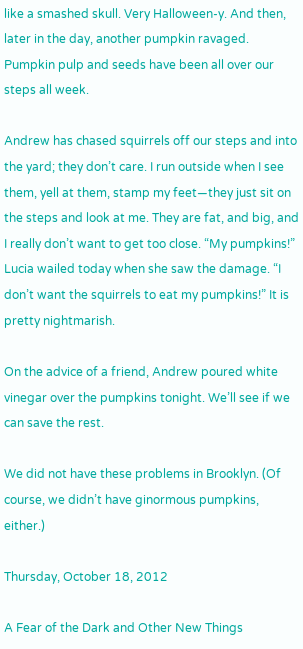like a smashed skull. Very Halloween-y. And then, later in the day, another pumpkin ravaged. Pumpkin pulp and seeds have been all over our steps all week.

Andrew has chased squirrels off our steps and into the yard; they don’t care. I run outside when I see them, yell at them, stamp my feet—they just sit on the steps and look at me. They are fat, and big, and I really don’t want to get too close. “My pumpkins!” Lucia wailed today when she saw the damage. “I don’t want the squirrels to eat my pumpkins!” It is pretty nightmarish.

On the advice of a friend, Andrew poured white vinegar over the pumpkins tonight. We’ll see if we can save the rest.

We did not have these problems in Brooklyn. (Of course, we didn’t have ginormous pumpkins, either.)

Thursday, October 18, 2012

A Fear of the Dark and Other New Things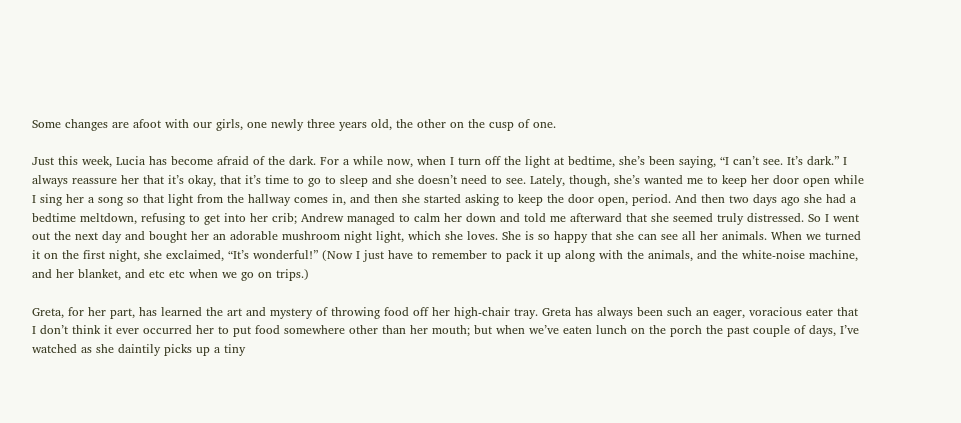Some changes are afoot with our girls, one newly three years old, the other on the cusp of one.

Just this week, Lucia has become afraid of the dark. For a while now, when I turn off the light at bedtime, she’s been saying, “I can’t see. It’s dark.” I always reassure her that it’s okay, that it’s time to go to sleep and she doesn’t need to see. Lately, though, she’s wanted me to keep her door open while I sing her a song so that light from the hallway comes in, and then she started asking to keep the door open, period. And then two days ago she had a bedtime meltdown, refusing to get into her crib; Andrew managed to calm her down and told me afterward that she seemed truly distressed. So I went out the next day and bought her an adorable mushroom night light, which she loves. She is so happy that she can see all her animals. When we turned it on the first night, she exclaimed, “It’s wonderful!” (Now I just have to remember to pack it up along with the animals, and the white-noise machine, and her blanket, and etc etc when we go on trips.)

Greta, for her part, has learned the art and mystery of throwing food off her high-chair tray. Greta has always been such an eager, voracious eater that I don’t think it ever occurred her to put food somewhere other than her mouth; but when we’ve eaten lunch on the porch the past couple of days, I’ve watched as she daintily picks up a tiny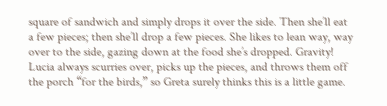square of sandwich and simply drops it over the side. Then she’ll eat a few pieces; then she’ll drop a few pieces. She likes to lean way, way over to the side, gazing down at the food she’s dropped. Gravity! Lucia always scurries over, picks up the pieces, and throws them off the porch “for the birds,” so Greta surely thinks this is a little game.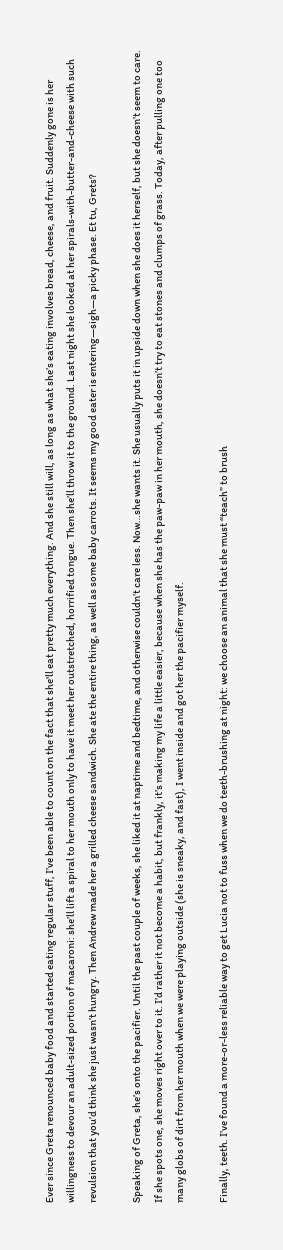Ever since Greta renounced baby food and started eating regular stuff, I’ve been able to count on the fact that she'll eat pretty much everything. And she still will, as long as what she’s eating involves bread, cheese, and fruit. Suddenly gone is her willingness to devour an adult-sized portion of macaroni: she’ll lift a spiral to her mouth only to have it meet her outstretched, horrified tongue. Then she’ll throw it to the ground. Last night she looked at her spirals-with-butter-and-cheese with such revulsion that you’d think she just wasn’t hungry. Then Andrew made her a grilled cheese sandwich. She ate the entire thing, as well as some baby carrots. It seems my good eater is entering—sigh—a picky phase. Et tu, Grets?

Speaking of Greta, she’s onto the pacifier. Until the past couple of weeks, she liked it at naptime and bedtime, and otherwise couldn’t care less. Now…she wants it. She usually puts it in upside down when she does it herself, but she doesn’t seem to care. If she spots one, she moves right over to it. I’d rather it not become a habit, but frankly, it’s making my life a little easier, because when she has the paw-paw in her mouth, she doesn’t try to eat stones and clumps of grass. Today, after pulling one too many globs of dirt from her mouth when we were playing outside (she is sneaky, and fast), I went inside and got her the pacifier myself.

Finally, teeth. I’ve found a more-or-less reliable way to get Lucia not to fuss when we do teeth-brushing at night: we choose an animal that she must “teach” to brush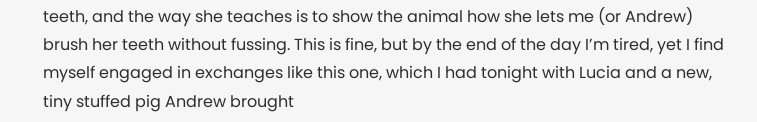teeth, and the way she teaches is to show the animal how she lets me (or Andrew) brush her teeth without fussing. This is fine, but by the end of the day I’m tired, yet I find myself engaged in exchanges like this one, which I had tonight with Lucia and a new, tiny stuffed pig Andrew brought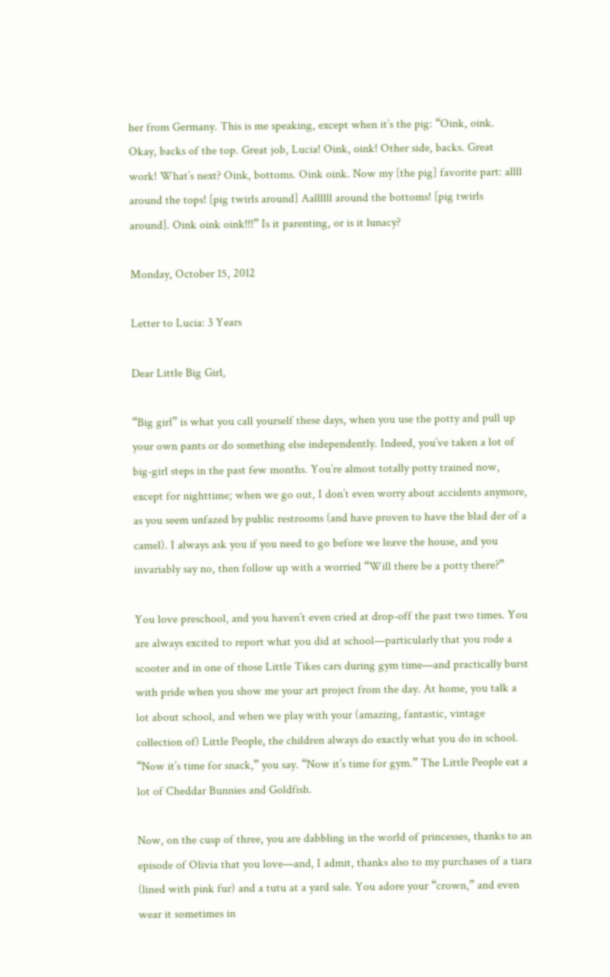her from Germany. This is me speaking, except when it’s the pig: “Oink, oink. Okay, backs of the top. Great job, Lucia! Oink, oink! Other side, backs. Great work! What’s next? Oink, bottoms. Oink oink. Now my [the pig] favorite part: allll around the tops! [pig twirls around] Aallllll around the bottoms! [pig twirls around]. Oink oink oink!!!” Is it parenting, or is it lunacy?

Monday, October 15, 2012

Letter to Lucia: 3 Years

Dear Little Big Girl,

“Big girl” is what you call yourself these days, when you use the potty and pull up your own pants or do something else independently. Indeed, you’ve taken a lot of big-girl steps in the past few months. You’re almost totally potty trained now, except for nighttime; when we go out, I don’t even worry about accidents anymore, as you seem unfazed by public restrooms (and have proven to have the blad der of a camel). I always ask you if you need to go before we leave the house, and you invariably say no, then follow up with a worried “Will there be a potty there?”

You love preschool, and you haven’t even cried at drop-off the past two times. You are always excited to report what you did at school—particularly that you rode a scooter and in one of those Little Tikes cars during gym time—and practically burst with pride when you show me your art project from the day. At home, you talk a lot about school, and when we play with your (amazing, fantastic, vintage collection of) Little People, the children always do exactly what you do in school. “Now it’s time for snack,” you say. “Now it’s time for gym.” The Little People eat a lot of Cheddar Bunnies and Goldfish.

Now, on the cusp of three, you are dabbling in the world of princesses, thanks to an episode of Olivia that you love—and, I admit, thanks also to my purchases of a tiara (lined with pink fur) and a tutu at a yard sale. You adore your “crown,” and even wear it sometimes in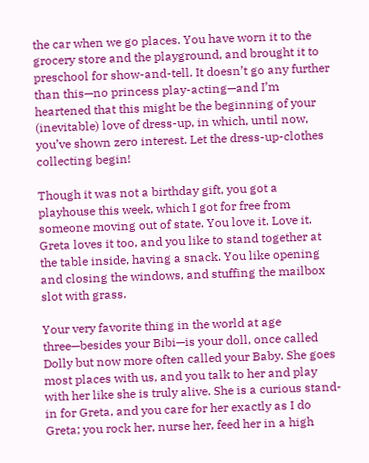the car when we go places. You have worn it to the grocery store and the playground, and brought it to preschool for show-and-tell. It doesn’t go any further than this—no princess play-acting—and I’m heartened that this might be the beginning of your (inevitable) love of dress-up, in which, until now, you’ve shown zero interest. Let the dress-up-clothes collecting begin!

Though it was not a birthday gift, you got a playhouse this week, which I got for free from someone moving out of state. You love it. Love it. Greta loves it too, and you like to stand together at the table inside, having a snack. You like opening and closing the windows, and stuffing the mailbox slot with grass.

Your very favorite thing in the world at age three—besides your Bibi—is your doll, once called Dolly but now more often called your Baby. She goes most places with us, and you talk to her and play with her like she is truly alive. She is a curious stand-in for Greta, and you care for her exactly as I do Greta; you rock her, nurse her, feed her in a high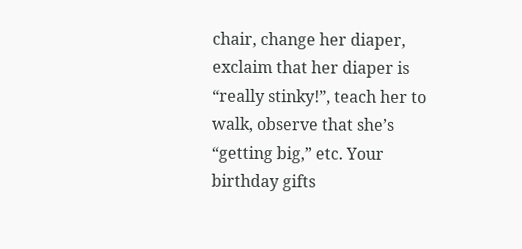chair, change her diaper, exclaim that her diaper is “really stinky!”, teach her to walk, observe that she’s “getting big,” etc. Your birthday gifts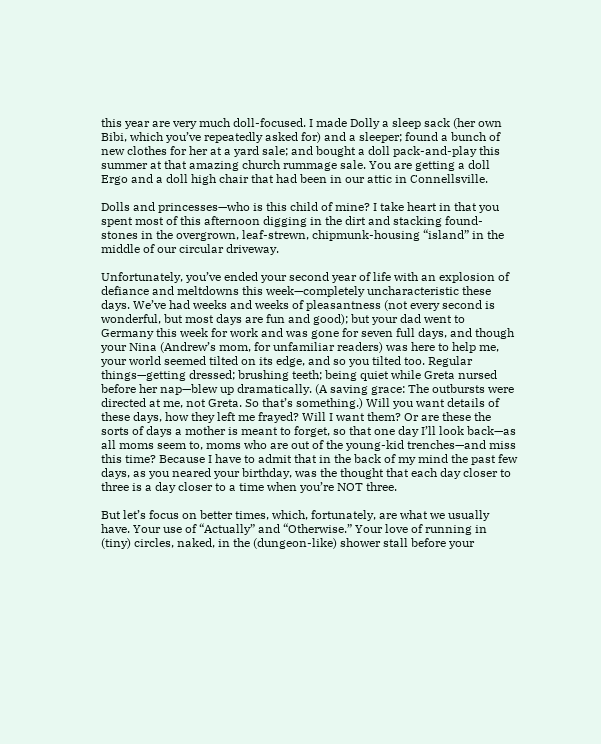this year are very much doll-focused. I made Dolly a sleep sack (her own Bibi, which you’ve repeatedly asked for) and a sleeper; found a bunch of new clothes for her at a yard sale; and bought a doll pack-and-play this summer at that amazing church rummage sale. You are getting a doll Ergo and a doll high chair that had been in our attic in Connellsville.

Dolls and princesses—who is this child of mine? I take heart in that you spent most of this afternoon digging in the dirt and stacking found-stones in the overgrown, leaf-strewn, chipmunk-housing “island” in the middle of our circular driveway.

Unfortunately, you’ve ended your second year of life with an explosion of defiance and meltdowns this week—completely uncharacteristic these days. We’ve had weeks and weeks of pleasantness (not every second is wonderful, but most days are fun and good); but your dad went to Germany this week for work and was gone for seven full days, and though your Nina (Andrew’s mom, for unfamiliar readers) was here to help me, your world seemed tilted on its edge, and so you tilted too. Regular things—getting dressed; brushing teeth; being quiet while Greta nursed before her nap—blew up dramatically. (A saving grace: The outbursts were directed at me, not Greta. So that’s something.) Will you want details of these days, how they left me frayed? Will I want them? Or are these the sorts of days a mother is meant to forget, so that one day I’ll look back—as all moms seem to, moms who are out of the young-kid trenches—and miss this time? Because I have to admit that in the back of my mind the past few days, as you neared your birthday, was the thought that each day closer to three is a day closer to a time when you’re NOT three.

But let’s focus on better times, which, fortunately, are what we usually have. Your use of “Actually” and “Otherwise.” Your love of running in (tiny) circles, naked, in the (dungeon-like) shower stall before your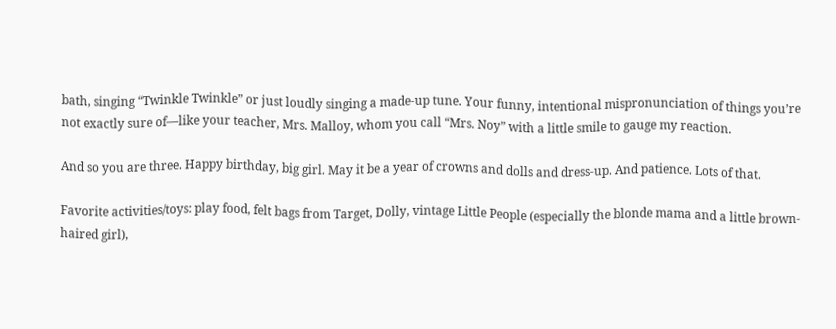bath, singing “Twinkle Twinkle” or just loudly singing a made-up tune. Your funny, intentional mispronunciation of things you’re not exactly sure of—like your teacher, Mrs. Malloy, whom you call “Mrs. Noy” with a little smile to gauge my reaction.

And so you are three. Happy birthday, big girl. May it be a year of crowns and dolls and dress-up. And patience. Lots of that.

Favorite activities/toys: play food, felt bags from Target, Dolly, vintage Little People (especially the blonde mama and a little brown-haired girl),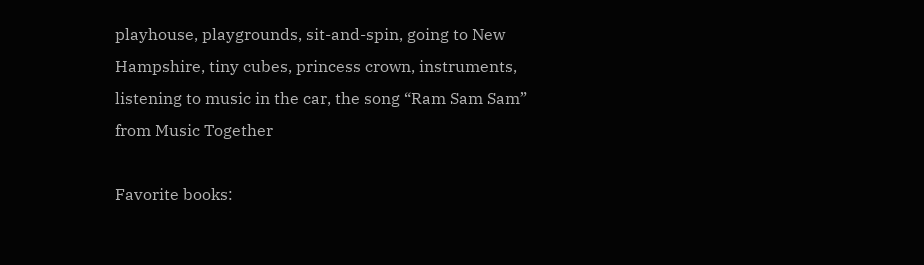playhouse, playgrounds, sit-and-spin, going to New Hampshire, tiny cubes, princess crown, instruments, listening to music in the car, the song “Ram Sam Sam” from Music Together

Favorite books: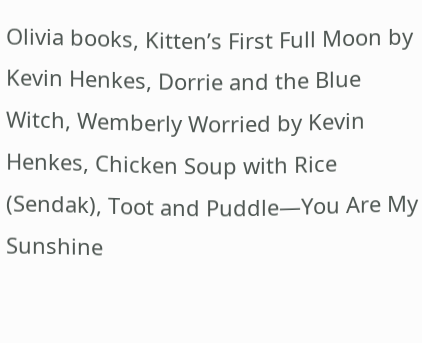Olivia books, Kitten’s First Full Moon by Kevin Henkes, Dorrie and the Blue Witch, Wemberly Worried by Kevin Henkes, Chicken Soup with Rice (Sendak), Toot and Puddle—You Are My Sunshine